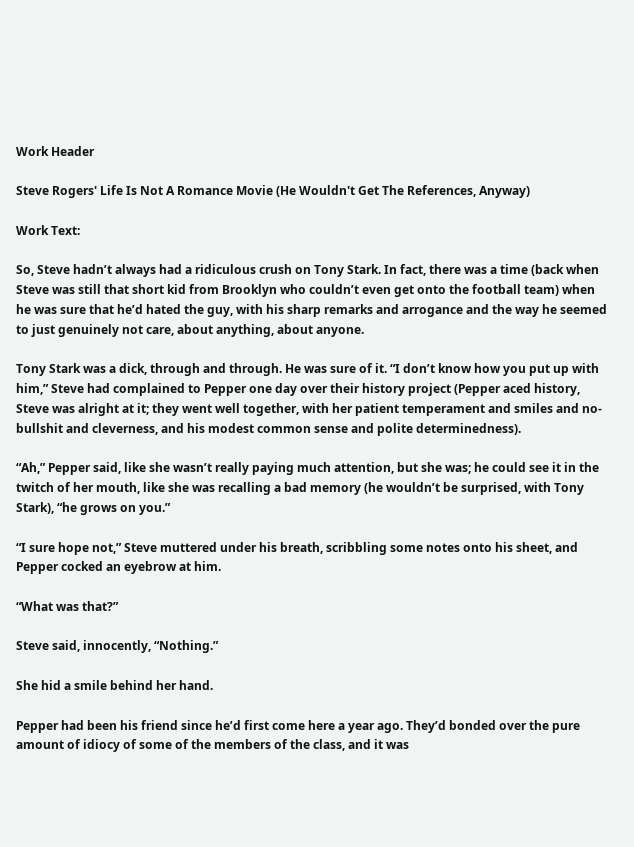Work Header

Steve Rogers' Life Is Not A Romance Movie (He Wouldn't Get The References, Anyway)

Work Text:

So, Steve hadn’t always had a ridiculous crush on Tony Stark. In fact, there was a time (back when Steve was still that short kid from Brooklyn who couldn’t even get onto the football team) when he was sure that he’d hated the guy, with his sharp remarks and arrogance and the way he seemed to just genuinely not care, about anything, about anyone.

Tony Stark was a dick, through and through. He was sure of it. “I don’t know how you put up with him,” Steve had complained to Pepper one day over their history project (Pepper aced history, Steve was alright at it; they went well together, with her patient temperament and smiles and no-bullshit and cleverness, and his modest common sense and polite determinedness).

“Ah,” Pepper said, like she wasn’t really paying much attention, but she was; he could see it in the twitch of her mouth, like she was recalling a bad memory (he wouldn’t be surprised, with Tony Stark), “he grows on you.”

“I sure hope not,” Steve muttered under his breath, scribbling some notes onto his sheet, and Pepper cocked an eyebrow at him.

“What was that?”

Steve said, innocently, “Nothing.”

She hid a smile behind her hand.

Pepper had been his friend since he’d first come here a year ago. They’d bonded over the pure amount of idiocy of some of the members of the class, and it was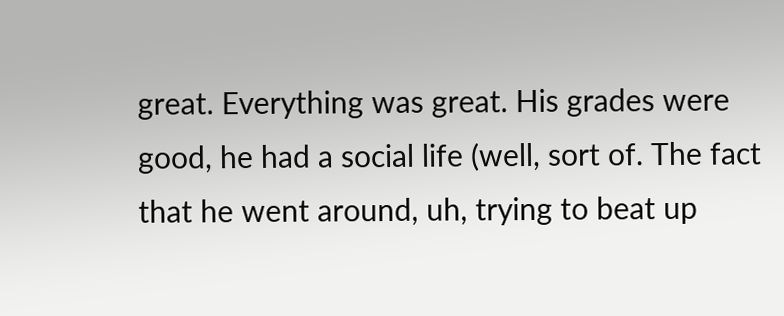great. Everything was great. His grades were good, he had a social life (well, sort of. The fact that he went around, uh, trying to beat up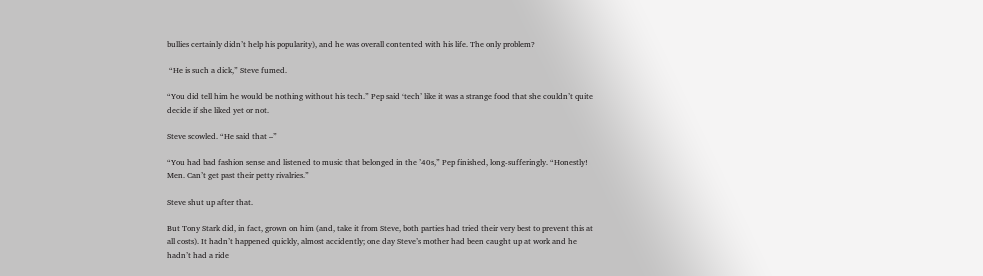bullies certainly didn’t help his popularity), and he was overall contented with his life. The only problem?

 “He is such a dick,” Steve fumed.

“You did tell him he would be nothing without his tech.” Pep said ‘tech’ like it was a strange food that she couldn’t quite decide if she liked yet or not.

Steve scowled. “He said that –”

“You had bad fashion sense and listened to music that belonged in the ’40s,” Pep finished, long-sufferingly. “Honestly! Men. Can’t get past their petty rivalries.”

Steve shut up after that.

But Tony Stark did, in fact, grown on him (and, take it from Steve, both parties had tried their very best to prevent this at all costs). It hadn’t happened quickly, almost accidently; one day Steve’s mother had been caught up at work and he hadn’t had a ride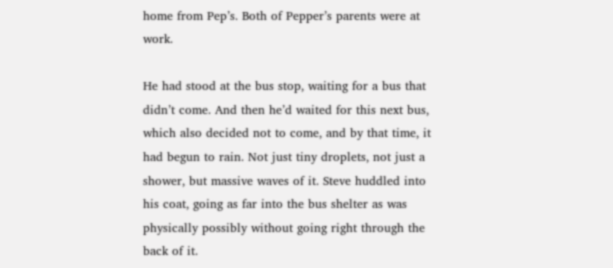home from Pep’s. Both of Pepper’s parents were at work.

He had stood at the bus stop, waiting for a bus that didn’t come. And then he’d waited for this next bus, which also decided not to come, and by that time, it had begun to rain. Not just tiny droplets, not just a shower, but massive waves of it. Steve huddled into his coat, going as far into the bus shelter as was physically possibly without going right through the back of it.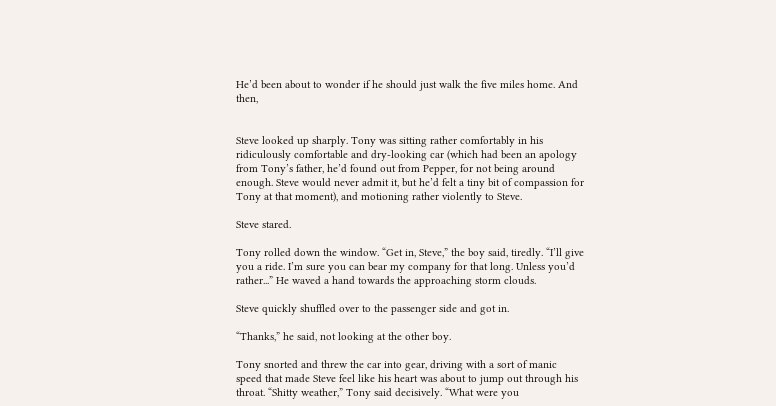He’d been about to wonder if he should just walk the five miles home. And then,


Steve looked up sharply. Tony was sitting rather comfortably in his ridiculously comfortable and dry-looking car (which had been an apology from Tony’s father, he’d found out from Pepper, for not being around enough. Steve would never admit it, but he’d felt a tiny bit of compassion for Tony at that moment), and motioning rather violently to Steve.

Steve stared.

Tony rolled down the window. “Get in, Steve,” the boy said, tiredly. “I’ll give you a ride. I’m sure you can bear my company for that long. Unless you’d rather...” He waved a hand towards the approaching storm clouds.

Steve quickly shuffled over to the passenger side and got in.

“Thanks,” he said, not looking at the other boy.

Tony snorted and threw the car into gear, driving with a sort of manic speed that made Steve feel like his heart was about to jump out through his throat. “Shitty weather,” Tony said decisively. “What were you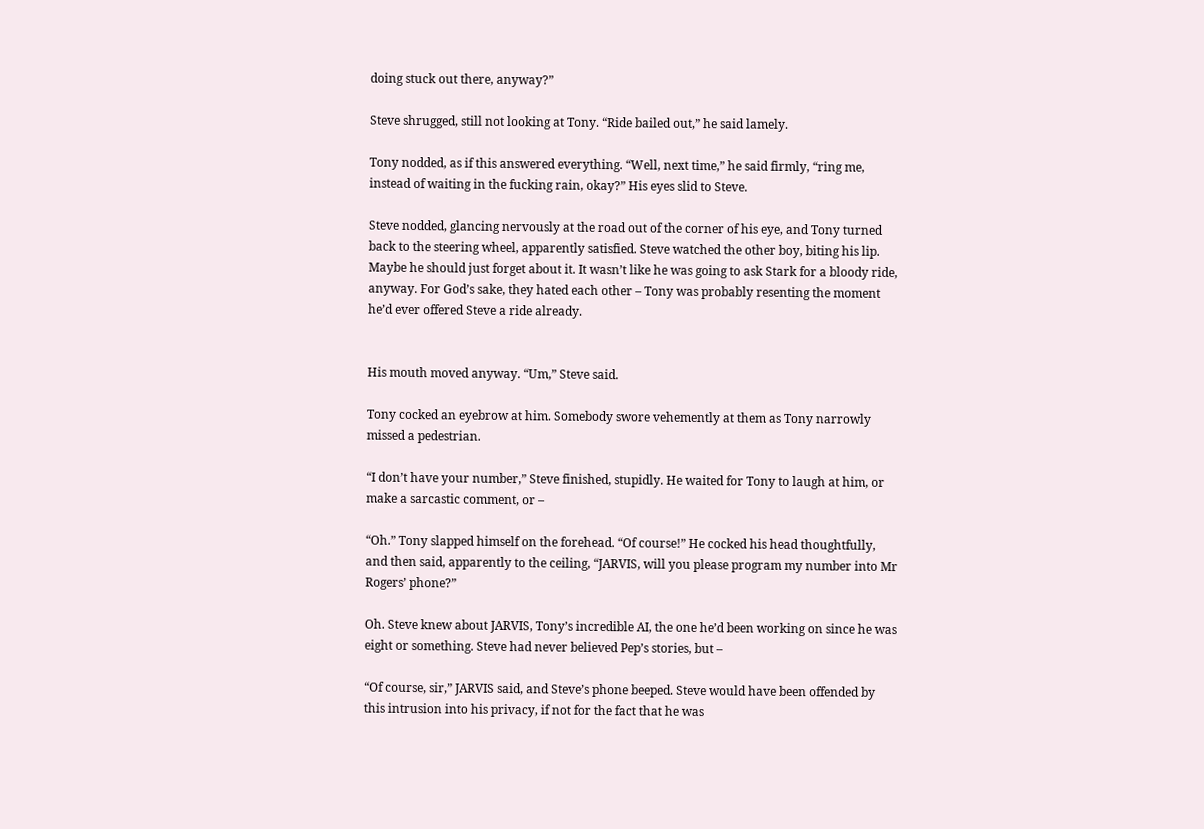doing stuck out there, anyway?”

Steve shrugged, still not looking at Tony. “Ride bailed out,” he said lamely.

Tony nodded, as if this answered everything. “Well, next time,” he said firmly, “ring me, instead of waiting in the fucking rain, okay?” His eyes slid to Steve.

Steve nodded, glancing nervously at the road out of the corner of his eye, and Tony turned back to the steering wheel, apparently satisfied. Steve watched the other boy, biting his lip. Maybe he should just forget about it. It wasn’t like he was going to ask Stark for a bloody ride, anyway. For God’s sake, they hated each other – Tony was probably resenting the moment he’d ever offered Steve a ride already.


His mouth moved anyway. “Um,” Steve said.

Tony cocked an eyebrow at him. Somebody swore vehemently at them as Tony narrowly missed a pedestrian.

“I don’t have your number,” Steve finished, stupidly. He waited for Tony to laugh at him, or make a sarcastic comment, or –

“Oh.” Tony slapped himself on the forehead. “Of course!” He cocked his head thoughtfully, and then said, apparently to the ceiling, “JARVIS, will you please program my number into Mr Rogers’ phone?”

Oh. Steve knew about JARVIS, Tony’s incredible AI, the one he’d been working on since he was eight or something. Steve had never believed Pep’s stories, but –

“Of course, sir,” JARVIS said, and Steve’s phone beeped. Steve would have been offended by this intrusion into his privacy, if not for the fact that he was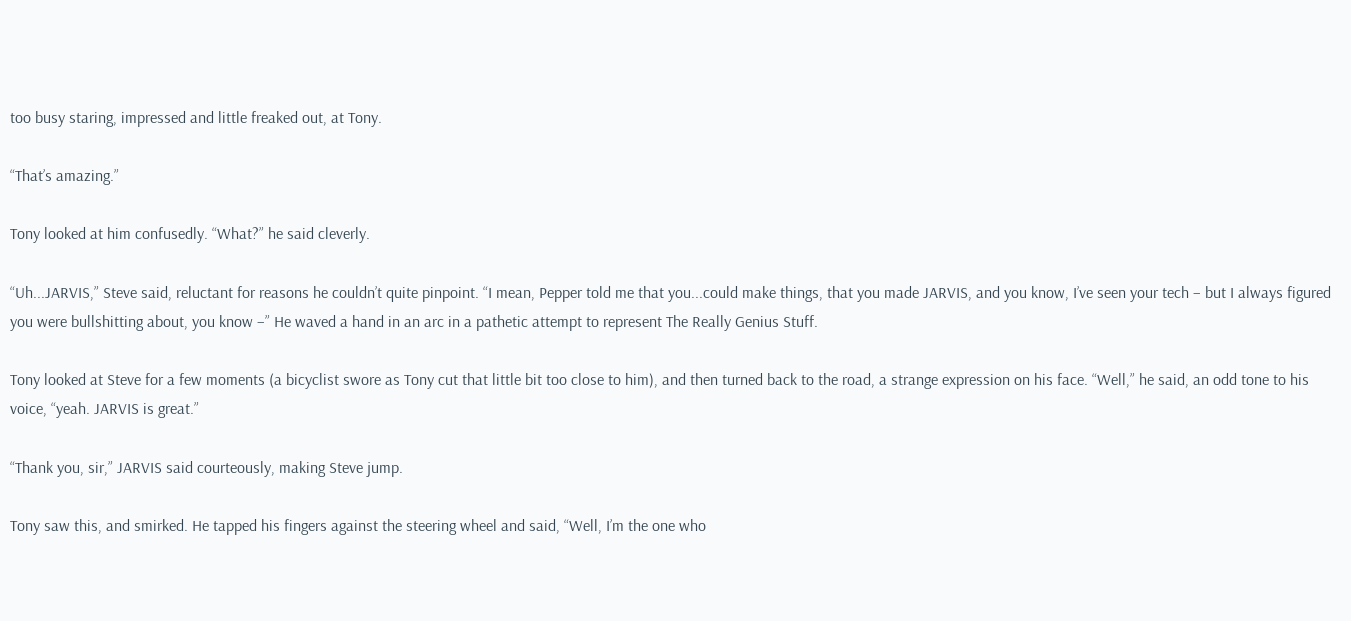too busy staring, impressed and little freaked out, at Tony.

“That’s amazing.”

Tony looked at him confusedly. “What?” he said cleverly.

“Uh...JARVIS,” Steve said, reluctant for reasons he couldn’t quite pinpoint. “I mean, Pepper told me that you...could make things, that you made JARVIS, and you know, I’ve seen your tech – but I always figured you were bullshitting about, you know –” He waved a hand in an arc in a pathetic attempt to represent The Really Genius Stuff.

Tony looked at Steve for a few moments (a bicyclist swore as Tony cut that little bit too close to him), and then turned back to the road, a strange expression on his face. “Well,” he said, an odd tone to his voice, “yeah. JARVIS is great.”

“Thank you, sir,” JARVIS said courteously, making Steve jump.

Tony saw this, and smirked. He tapped his fingers against the steering wheel and said, “Well, I’m the one who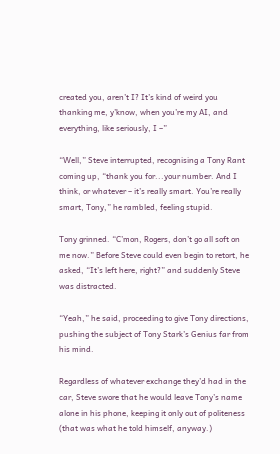created you, aren’t I? It’s kind of weird you thanking me, y’know, when you’re my AI, and everything, like seriously, I –”

“Well,” Steve interrupted, recognising a Tony Rant coming up, “thank you for...your number. And I think, or whatever – it’s really smart. You’re really smart, Tony,” he rambled, feeling stupid.

Tony grinned. “C’mon, Rogers, don’t go all soft on me now.” Before Steve could even begin to retort, he asked, “It’s left here, right?” and suddenly Steve was distracted.

“Yeah,” he said, proceeding to give Tony directions, pushing the subject of Tony Stark’s Genius far from his mind.

Regardless of whatever exchange they’d had in the car, Steve swore that he would leave Tony’s name alone in his phone, keeping it only out of politeness (that was what he told himself, anyway.)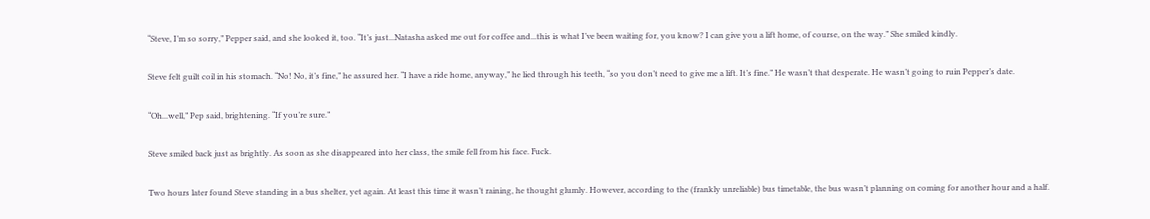“Steve, I’m so sorry,” Pepper said, and she looked it, too. “It’s just...Natasha asked me out for coffee and...this is what I’ve been waiting for, you know? I can give you a lift home, of course, on the way.” She smiled kindly.

Steve felt guilt coil in his stomach. “No! No, it’s fine,” he assured her. “I have a ride home, anyway,” he lied through his teeth, “so you don’t need to give me a lift. It’s fine.” He wasn’t that desperate. He wasn’t going to ruin Pepper’s date.

“Oh...well,” Pep said, brightening. “If you’re sure.”

Steve smiled back just as brightly. As soon as she disappeared into her class, the smile fell from his face. Fuck.

Two hours later found Steve standing in a bus shelter, yet again. At least this time it wasn’t raining, he thought glumly. However, according to the (frankly unreliable) bus timetable, the bus wasn’t planning on coming for another hour and a half.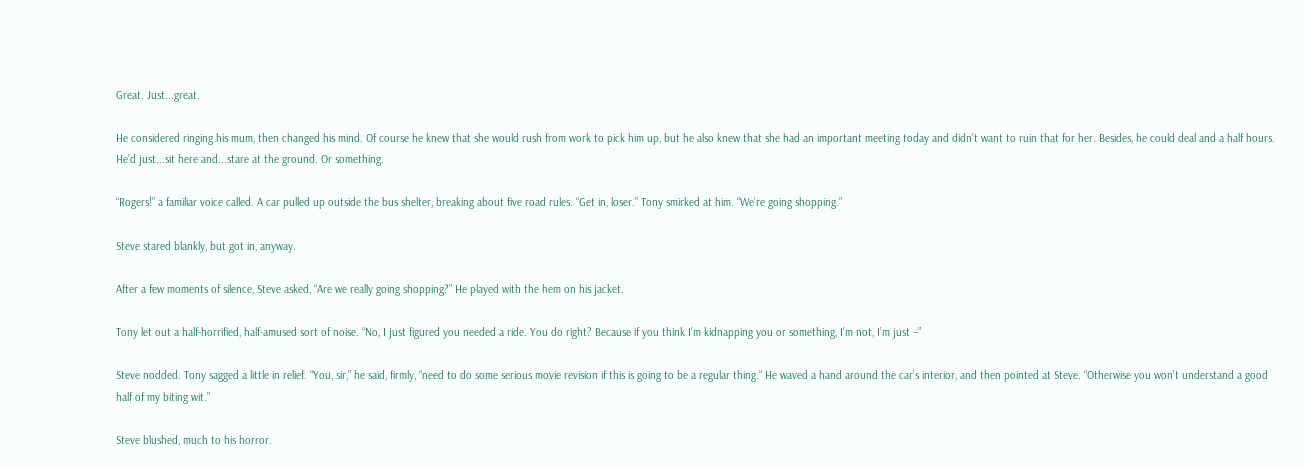Great. Just...great.

He considered ringing his mum, then changed his mind. Of course he knew that she would rush from work to pick him up, but he also knew that she had an important meeting today and didn’t want to ruin that for her. Besides, he could deal and a half hours. He’d just...sit here and...stare at the ground. Or something.

“Rogers!” a familiar voice called. A car pulled up outside the bus shelter, breaking about five road rules. “Get in, loser.” Tony smirked at him. “We’re going shopping.”

Steve stared blankly, but got in, anyway.

After a few moments of silence, Steve asked, “Are we really going shopping?” He played with the hem on his jacket.

Tony let out a half-horrified, half-amused sort of noise. “No, I just figured you needed a ride. You do right? Because if you think I’m kidnapping you or something, I’m not, I’m just –”

Steve nodded. Tony sagged a little in relief. “You, sir,” he said, firmly, “need to do some serious movie revision if this is going to be a regular thing.” He waved a hand around the car’s interior, and then pointed at Steve. “Otherwise you won’t understand a good half of my biting wit.”

Steve blushed, much to his horror.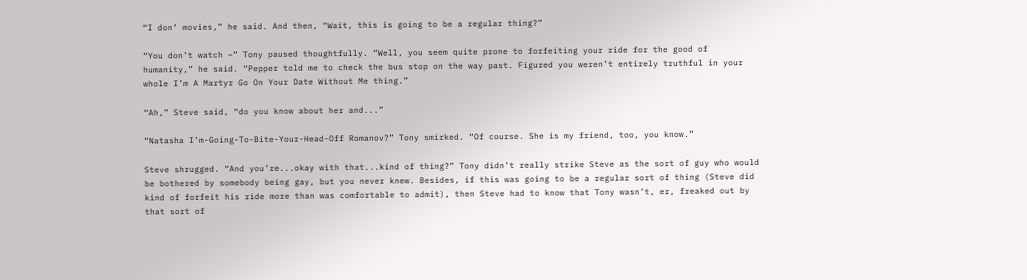“I don’ movies,” he said. And then, “Wait, this is going to be a regular thing?”

“You don’t watch –” Tony paused thoughtfully. “Well, you seem quite prone to forfeiting your ride for the good of humanity,” he said. “Pepper told me to check the bus stop on the way past. Figured you weren’t entirely truthful in your whole I’m A Martyr Go On Your Date Without Me thing.”

“Ah,” Steve said, “do you know about her and...”

“Natasha I’m-Going-To-Bite-Your-Head-Off Romanov?” Tony smirked. “Of course. She is my friend, too, you know.”

Steve shrugged. “And you’re...okay with that...kind of thing?” Tony didn’t really strike Steve as the sort of guy who would be bothered by somebody being gay, but you never knew. Besides, if this was going to be a regular sort of thing (Steve did kind of forfeit his ride more than was comfortable to admit), then Steve had to know that Tony wasn’t, er, freaked out by that sort of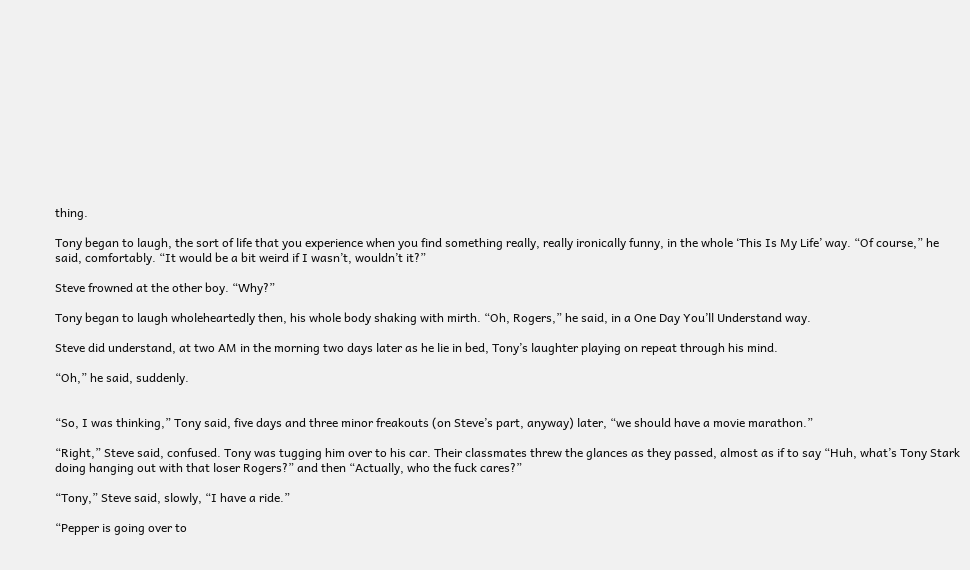thing.

Tony began to laugh, the sort of life that you experience when you find something really, really ironically funny, in the whole ‘This Is My Life’ way. “Of course,” he said, comfortably. “It would be a bit weird if I wasn’t, wouldn’t it?”

Steve frowned at the other boy. “Why?”

Tony began to laugh wholeheartedly then, his whole body shaking with mirth. “Oh, Rogers,” he said, in a One Day You’ll Understand way.

Steve did understand, at two AM in the morning two days later as he lie in bed, Tony’s laughter playing on repeat through his mind.

“Oh,” he said, suddenly.


“So, I was thinking,” Tony said, five days and three minor freakouts (on Steve’s part, anyway) later, “we should have a movie marathon.”

“Right,” Steve said, confused. Tony was tugging him over to his car. Their classmates threw the glances as they passed, almost as if to say “Huh, what’s Tony Stark doing hanging out with that loser Rogers?” and then “Actually, who the fuck cares?”

“Tony,” Steve said, slowly, “I have a ride.”

“Pepper is going over to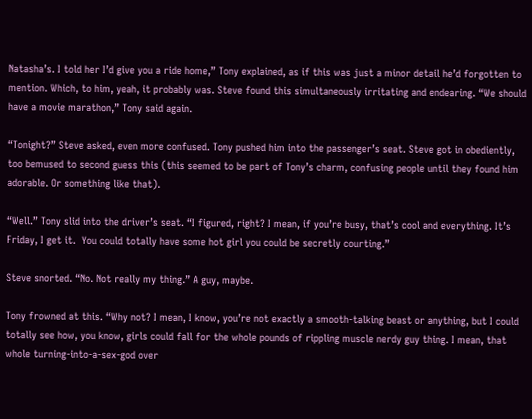Natasha’s. I told her I’d give you a ride home,” Tony explained, as if this was just a minor detail he’d forgotten to mention. Which, to him, yeah, it probably was. Steve found this simultaneously irritating and endearing. “We should have a movie marathon,” Tony said again.

“Tonight?” Steve asked, even more confused. Tony pushed him into the passenger’s seat. Steve got in obediently, too bemused to second guess this (this seemed to be part of Tony’s charm, confusing people until they found him adorable. Or something like that).

“Well.” Tony slid into the driver’s seat. “I figured, right? I mean, if you’re busy, that’s cool and everything. It’s Friday, I get it.  You could totally have some hot girl you could be secretly courting.”

Steve snorted. “No. Not really my thing.” A guy, maybe.

Tony frowned at this. “Why not? I mean, I know, you’re not exactly a smooth-talking beast or anything, but I could totally see how, you know, girls could fall for the whole pounds of rippling muscle nerdy guy thing. I mean, that whole turning-into-a-sex-god over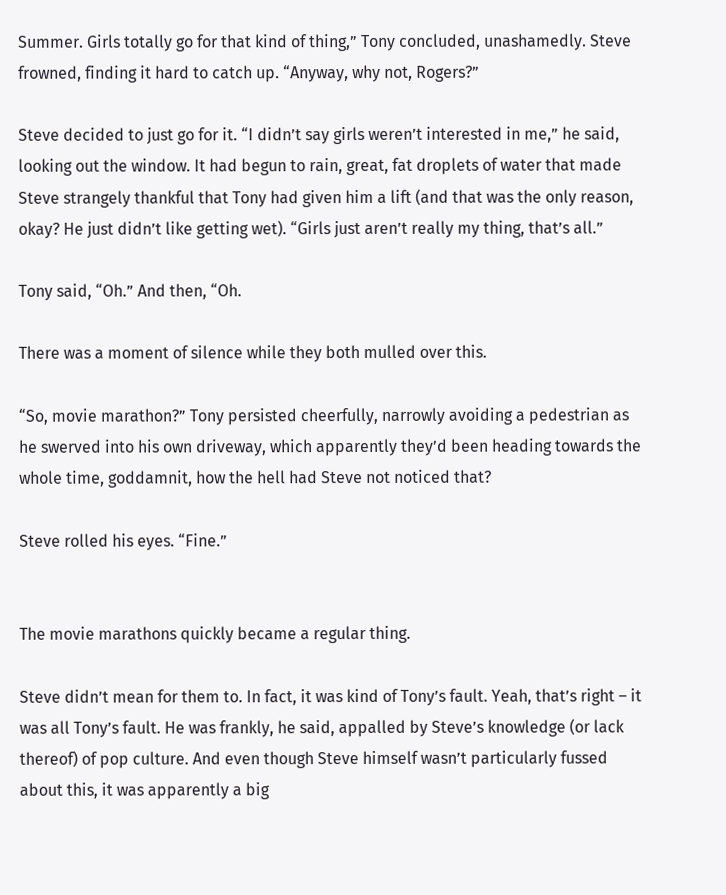Summer. Girls totally go for that kind of thing,” Tony concluded, unashamedly. Steve frowned, finding it hard to catch up. “Anyway, why not, Rogers?”

Steve decided to just go for it. “I didn’t say girls weren’t interested in me,” he said, looking out the window. It had begun to rain, great, fat droplets of water that made Steve strangely thankful that Tony had given him a lift (and that was the only reason, okay? He just didn’t like getting wet). “Girls just aren’t really my thing, that’s all.”

Tony said, “Oh.” And then, “Oh.

There was a moment of silence while they both mulled over this.

“So, movie marathon?” Tony persisted cheerfully, narrowly avoiding a pedestrian as he swerved into his own driveway, which apparently they’d been heading towards the whole time, goddamnit, how the hell had Steve not noticed that?

Steve rolled his eyes. “Fine.”


The movie marathons quickly became a regular thing.

Steve didn’t mean for them to. In fact, it was kind of Tony’s fault. Yeah, that’s right – it was all Tony’s fault. He was frankly, he said, appalled by Steve’s knowledge (or lack thereof) of pop culture. And even though Steve himself wasn’t particularly fussed about this, it was apparently a big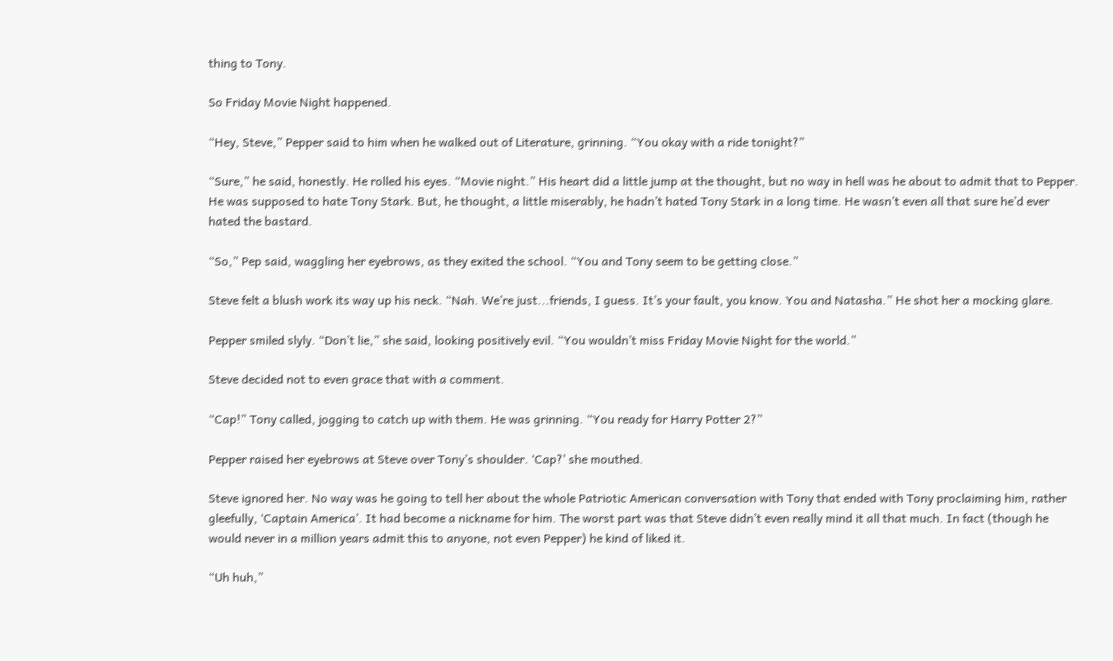thing to Tony.

So Friday Movie Night happened.

“Hey, Steve,” Pepper said to him when he walked out of Literature, grinning. “You okay with a ride tonight?”

“Sure,” he said, honestly. He rolled his eyes. “Movie night.” His heart did a little jump at the thought, but no way in hell was he about to admit that to Pepper. He was supposed to hate Tony Stark. But, he thought, a little miserably, he hadn’t hated Tony Stark in a long time. He wasn’t even all that sure he’d ever hated the bastard.

“So,” Pep said, waggling her eyebrows, as they exited the school. “You and Tony seem to be getting close.”

Steve felt a blush work its way up his neck. “Nah. We’re just...friends, I guess. It’s your fault, you know. You and Natasha.” He shot her a mocking glare.

Pepper smiled slyly. “Don’t lie,” she said, looking positively evil. “You wouldn’t miss Friday Movie Night for the world.”

Steve decided not to even grace that with a comment.

“Cap!” Tony called, jogging to catch up with them. He was grinning. “You ready for Harry Potter 2?”

Pepper raised her eyebrows at Steve over Tony’s shoulder. ‘Cap?’ she mouthed.

Steve ignored her. No way was he going to tell her about the whole Patriotic American conversation with Tony that ended with Tony proclaiming him, rather gleefully, ‘Captain America’. It had become a nickname for him. The worst part was that Steve didn’t even really mind it all that much. In fact (though he would never in a million years admit this to anyone, not even Pepper) he kind of liked it.

“Uh huh,”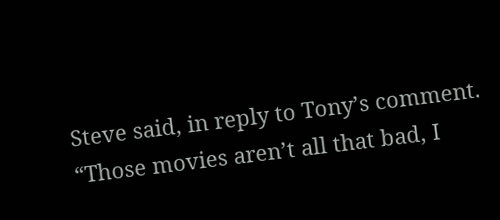Steve said, in reply to Tony’s comment. “Those movies aren’t all that bad, I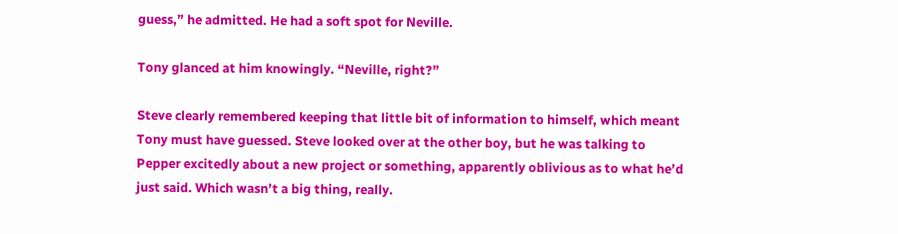guess,” he admitted. He had a soft spot for Neville.

Tony glanced at him knowingly. “Neville, right?”

Steve clearly remembered keeping that little bit of information to himself, which meant Tony must have guessed. Steve looked over at the other boy, but he was talking to Pepper excitedly about a new project or something, apparently oblivious as to what he’d just said. Which wasn’t a big thing, really.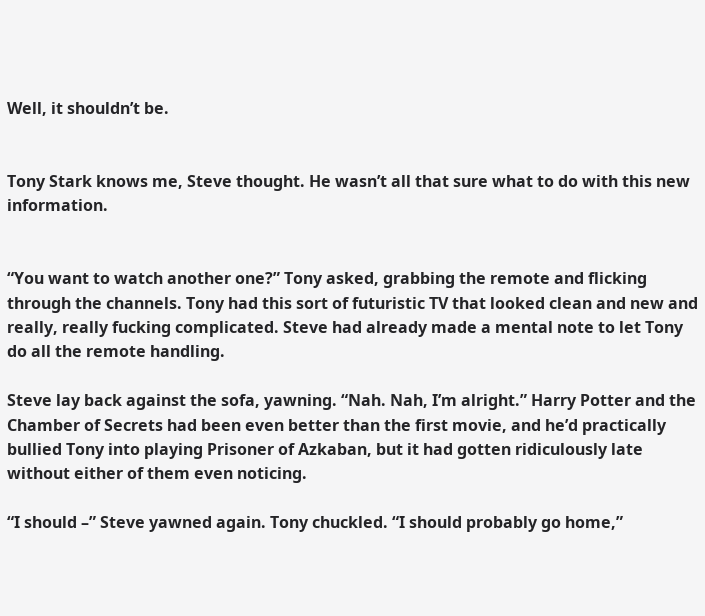Well, it shouldn’t be.


Tony Stark knows me, Steve thought. He wasn’t all that sure what to do with this new information.


“You want to watch another one?” Tony asked, grabbing the remote and flicking through the channels. Tony had this sort of futuristic TV that looked clean and new and really, really fucking complicated. Steve had already made a mental note to let Tony do all the remote handling.

Steve lay back against the sofa, yawning. “Nah. Nah, I’m alright.” Harry Potter and the Chamber of Secrets had been even better than the first movie, and he’d practically bullied Tony into playing Prisoner of Azkaban, but it had gotten ridiculously late without either of them even noticing.

“I should –” Steve yawned again. Tony chuckled. “I should probably go home,”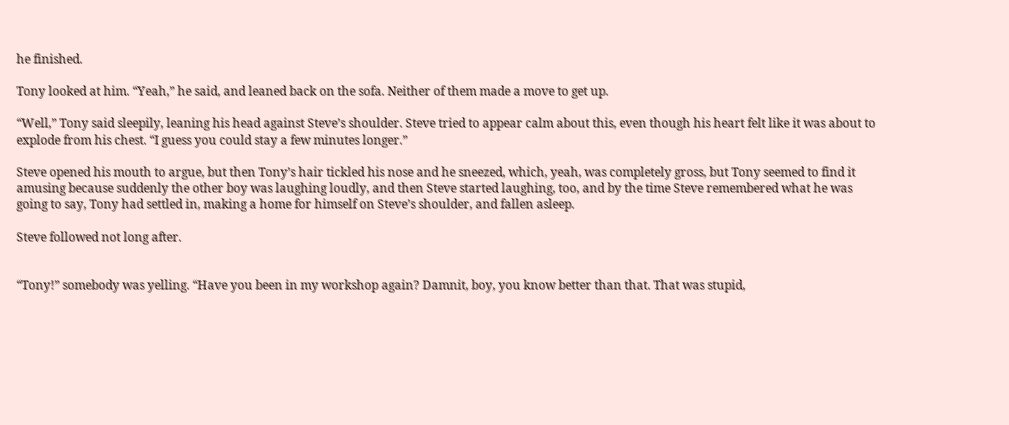he finished.

Tony looked at him. “Yeah,” he said, and leaned back on the sofa. Neither of them made a move to get up.

“Well,” Tony said sleepily, leaning his head against Steve’s shoulder. Steve tried to appear calm about this, even though his heart felt like it was about to explode from his chest. “I guess you could stay a few minutes longer.”

Steve opened his mouth to argue, but then Tony’s hair tickled his nose and he sneezed, which, yeah, was completely gross, but Tony seemed to find it amusing because suddenly the other boy was laughing loudly, and then Steve started laughing, too, and by the time Steve remembered what he was going to say, Tony had settled in, making a home for himself on Steve’s shoulder, and fallen asleep.

Steve followed not long after.


“Tony!” somebody was yelling. “Have you been in my workshop again? Damnit, boy, you know better than that. That was stupid,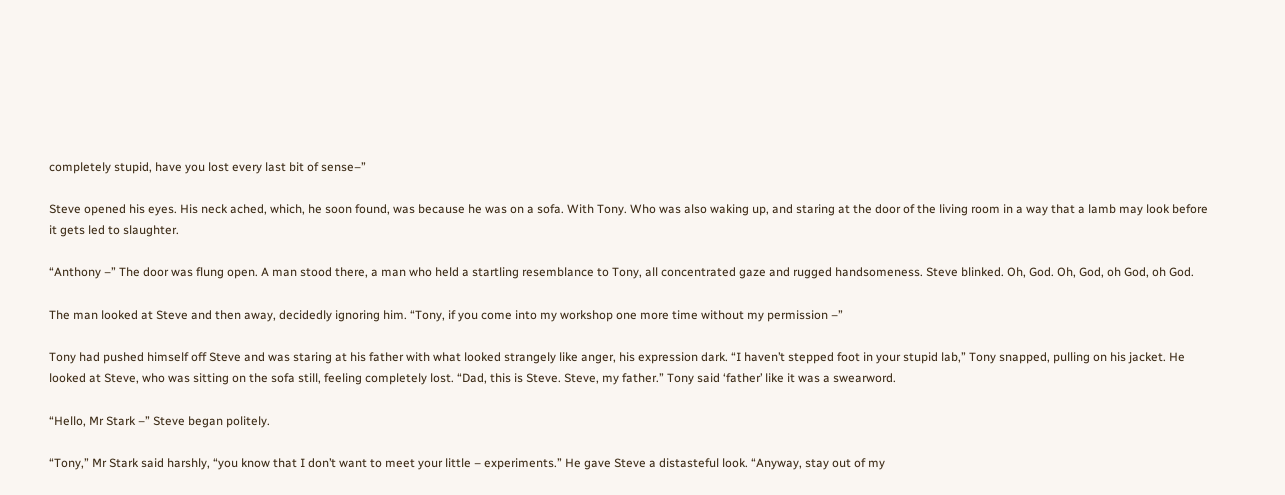completely stupid, have you lost every last bit of sense–”

Steve opened his eyes. His neck ached, which, he soon found, was because he was on a sofa. With Tony. Who was also waking up, and staring at the door of the living room in a way that a lamb may look before it gets led to slaughter.

“Anthony –” The door was flung open. A man stood there, a man who held a startling resemblance to Tony, all concentrated gaze and rugged handsomeness. Steve blinked. Oh, God. Oh, God, oh God, oh God.

The man looked at Steve and then away, decidedly ignoring him. “Tony, if you come into my workshop one more time without my permission –”

Tony had pushed himself off Steve and was staring at his father with what looked strangely like anger, his expression dark. “I haven’t stepped foot in your stupid lab,” Tony snapped, pulling on his jacket. He looked at Steve, who was sitting on the sofa still, feeling completely lost. “Dad, this is Steve. Steve, my father.” Tony said ‘father’ like it was a swearword.

“Hello, Mr Stark –” Steve began politely.

“Tony,” Mr Stark said harshly, “you know that I don’t want to meet your little – experiments.” He gave Steve a distasteful look. “Anyway, stay out of my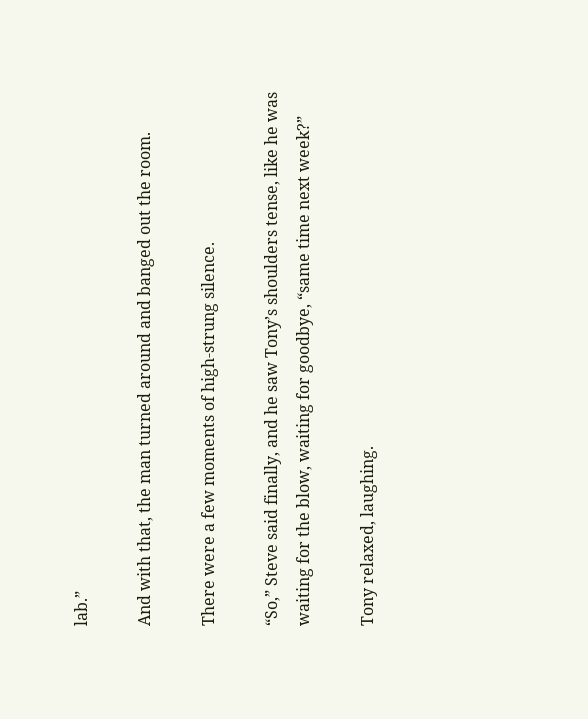lab.”

And with that, the man turned around and banged out the room.

There were a few moments of high-strung silence.

“So,” Steve said finally, and he saw Tony’s shoulders tense, like he was waiting for the blow, waiting for goodbye, “same time next week?”

Tony relaxed, laughing.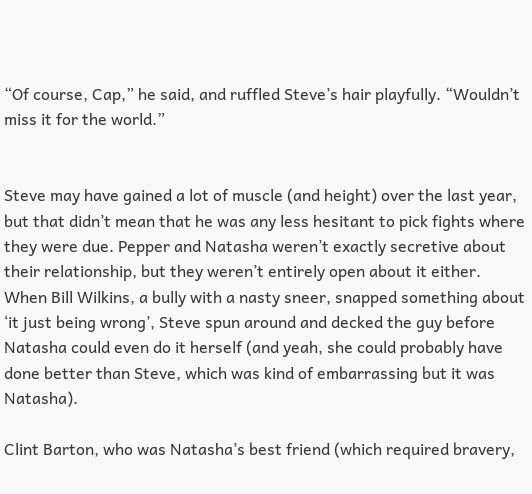“Of course, Cap,” he said, and ruffled Steve’s hair playfully. “Wouldn’t miss it for the world.”


Steve may have gained a lot of muscle (and height) over the last year, but that didn’t mean that he was any less hesitant to pick fights where they were due. Pepper and Natasha weren’t exactly secretive about their relationship, but they weren’t entirely open about it either. When Bill Wilkins, a bully with a nasty sneer, snapped something about ‘it just being wrong’, Steve spun around and decked the guy before Natasha could even do it herself (and yeah, she could probably have done better than Steve, which was kind of embarrassing but it was Natasha).

Clint Barton, who was Natasha’s best friend (which required bravery,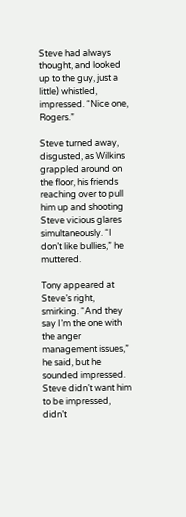Steve had always thought, and looked up to the guy, just a little) whistled, impressed. “Nice one, Rogers.”

Steve turned away, disgusted, as Wilkins grappled around on the floor, his friends reaching over to pull him up and shooting Steve vicious glares simultaneously. “I don’t like bullies,” he muttered.

Tony appeared at Steve’s right, smirking. “And they say I’m the one with the anger management issues,” he said, but he sounded impressed. Steve didn’t want him to be impressed, didn’t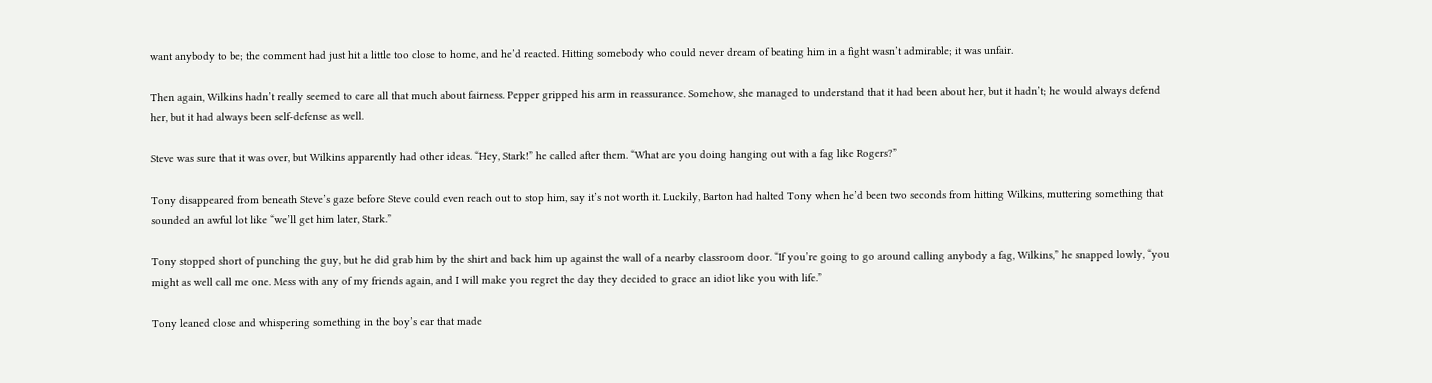want anybody to be; the comment had just hit a little too close to home, and he’d reacted. Hitting somebody who could never dream of beating him in a fight wasn’t admirable; it was unfair.

Then again, Wilkins hadn’t really seemed to care all that much about fairness. Pepper gripped his arm in reassurance. Somehow, she managed to understand that it had been about her, but it hadn’t; he would always defend her, but it had always been self-defense as well.

Steve was sure that it was over, but Wilkins apparently had other ideas. “Hey, Stark!” he called after them. “What are you doing hanging out with a fag like Rogers?”

Tony disappeared from beneath Steve’s gaze before Steve could even reach out to stop him, say it’s not worth it. Luckily, Barton had halted Tony when he’d been two seconds from hitting Wilkins, muttering something that sounded an awful lot like “we’ll get him later, Stark.”

Tony stopped short of punching the guy, but he did grab him by the shirt and back him up against the wall of a nearby classroom door. “If you’re going to go around calling anybody a fag, Wilkins,” he snapped lowly, “you might as well call me one. Mess with any of my friends again, and I will make you regret the day they decided to grace an idiot like you with life.”

Tony leaned close and whispering something in the boy’s ear that made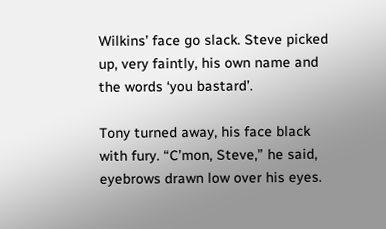Wilkins’ face go slack. Steve picked up, very faintly, his own name and the words ‘you bastard’.

Tony turned away, his face black with fury. “C’mon, Steve,” he said, eyebrows drawn low over his eyes.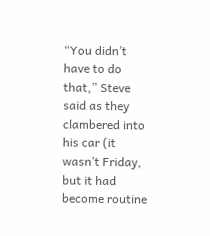“You didn’t have to do that,” Steve said as they clambered into his car (it wasn’t Friday, but it had become routine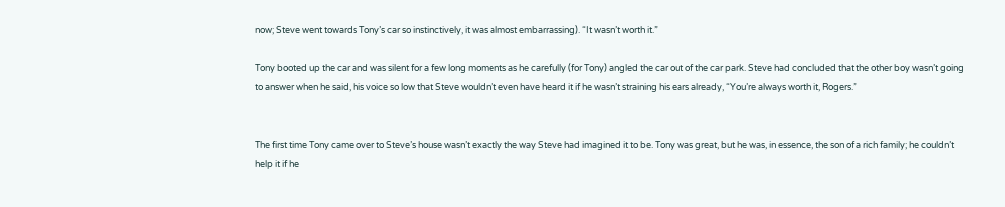now; Steve went towards Tony’s car so instinctively, it was almost embarrassing). “It wasn’t worth it.”

Tony booted up the car and was silent for a few long moments as he carefully (for Tony) angled the car out of the car park. Steve had concluded that the other boy wasn’t going to answer when he said, his voice so low that Steve wouldn’t even have heard it if he wasn’t straining his ears already, “You’re always worth it, Rogers.”


The first time Tony came over to Steve’s house wasn’t exactly the way Steve had imagined it to be. Tony was great, but he was, in essence, the son of a rich family; he couldn’t help it if he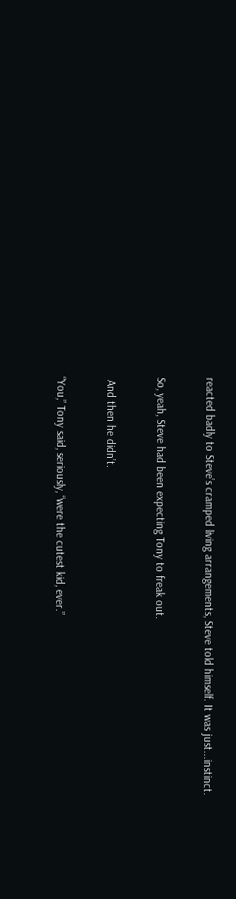reacted badly to Steve’s cramped living arrangements, Steve told himself. It was just...instinct.

So, yeah, Steve had been expecting Tony to freak out.

 And then he didn’t.

“You,” Tony said, seriously, “were the cutest kid, ever.”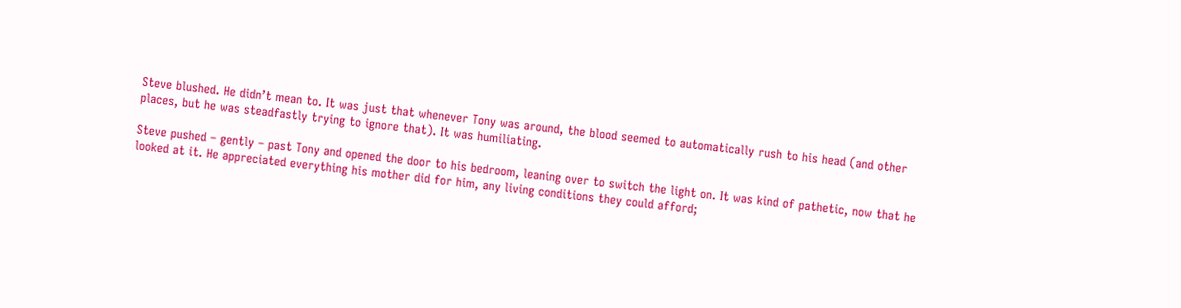Steve blushed. He didn’t mean to. It was just that whenever Tony was around, the blood seemed to automatically rush to his head (and other places, but he was steadfastly trying to ignore that). It was humiliating.

Steve pushed – gently – past Tony and opened the door to his bedroom, leaning over to switch the light on. It was kind of pathetic, now that he looked at it. He appreciated everything his mother did for him, any living conditions they could afford;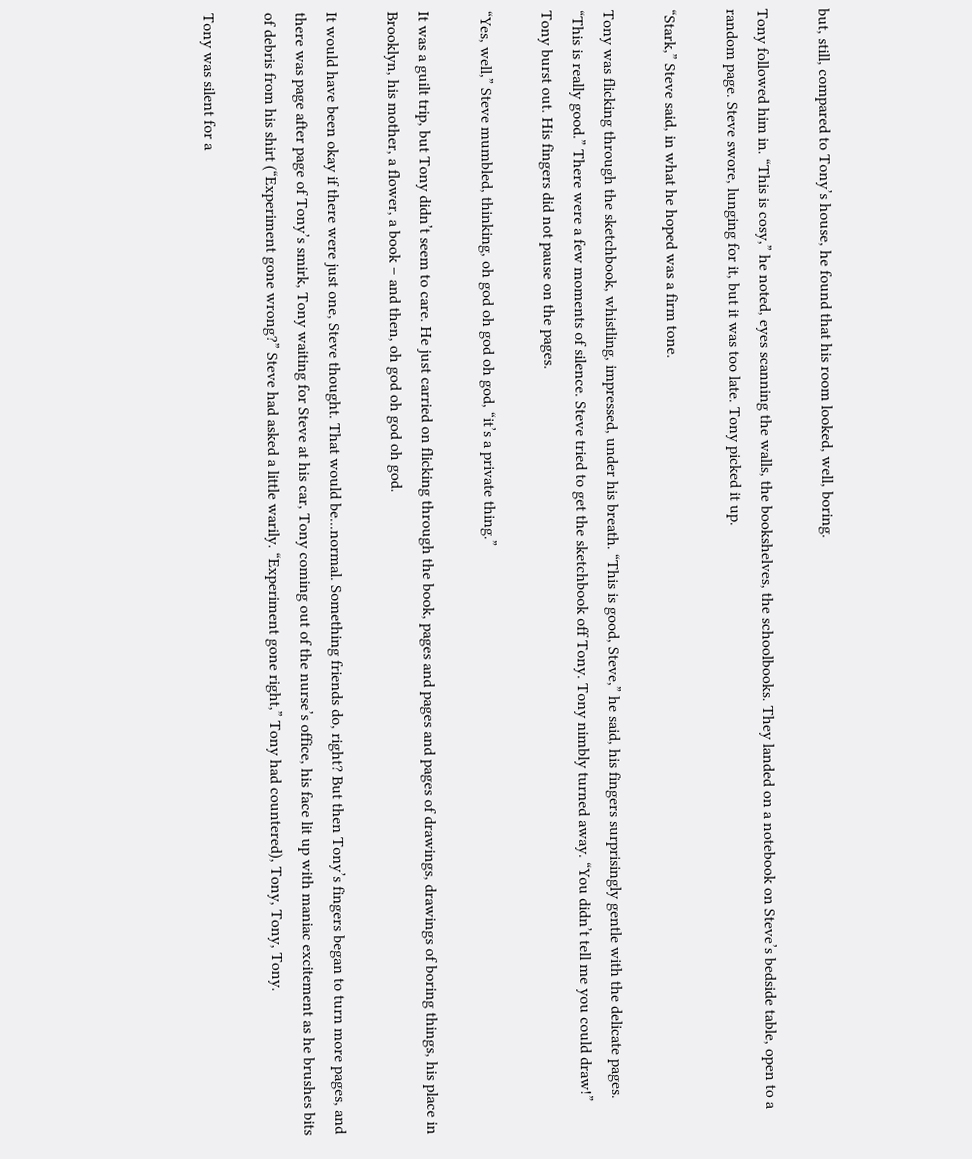but, still, compared to Tony’s house, he found that his room looked, well, boring.

Tony followed him in. “This is cosy,” he noted, eyes scanning the walls, the bookshelves, the schoolbooks. They landed on a notebook on Steve’s bedside table, open to a random page. Steve swore, lunging for it, but it was too late. Tony picked it up.

“Stark,” Steve said, in what he hoped was a firm tone.

Tony was flicking through the sketchbook, whistling, impressed, under his breath. “This is good, Steve,” he said, his fingers surprisingly gentle with the delicate pages. “This is really good.” There were a few moments of silence. Steve tried to get the sketchbook off Tony. Tony nimbly turned away. “You didn’t tell me you could draw!” Tony burst out. His fingers did not pause on the pages.

“Yes, well,” Steve mumbled, thinking, oh god oh god oh god, “it’s a private thing.”

It was a guilt trip, but Tony didn’t seem to care. He just carried on flicking through the book, pages and pages and pages of drawings, drawings of boring things, his place in Brooklyn, his mother, a flower, a book – and then, oh god oh god oh god.

It would have been okay if there were just one, Steve thought. That would be...normal. Something friends do, right? But then Tony’s fingers began to turn more pages, and there was page after page of Tony’s smirk, Tony waiting for Steve at his car, Tony coming out of the nurse’s office, his face lit up with maniac excitement as he brushes bits of debris from his shirt (“Experiment gone wrong?” Steve had asked a little warily. “Experiment gone right,” Tony had countered), Tony, Tony, Tony.

Tony was silent for a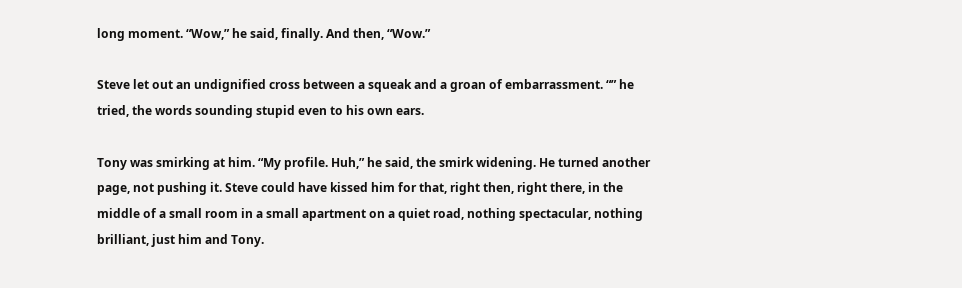long moment. “Wow,” he said, finally. And then, “Wow.”

Steve let out an undignified cross between a squeak and a groan of embarrassment. “” he tried, the words sounding stupid even to his own ears.

Tony was smirking at him. “My profile. Huh,” he said, the smirk widening. He turned another page, not pushing it. Steve could have kissed him for that, right then, right there, in the middle of a small room in a small apartment on a quiet road, nothing spectacular, nothing brilliant, just him and Tony.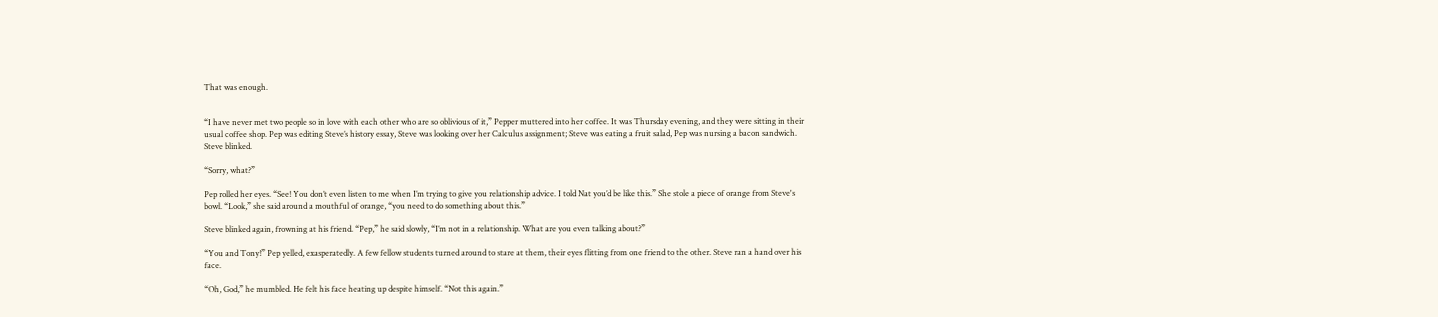That was enough.


“I have never met two people so in love with each other who are so oblivious of it,” Pepper muttered into her coffee. It was Thursday evening, and they were sitting in their usual coffee shop. Pep was editing Steve’s history essay, Steve was looking over her Calculus assignment; Steve was eating a fruit salad, Pep was nursing a bacon sandwich. Steve blinked.

“Sorry, what?”

Pep rolled her eyes. “See! You don’t even listen to me when I’m trying to give you relationship advice. I told Nat you’d be like this.” She stole a piece of orange from Steve's bowl. “Look,” she said around a mouthful of orange, “you need to do something about this.”

Steve blinked again, frowning at his friend. “Pep,” he said slowly, “I’m not in a relationship. What are you even talking about?”

“You and Tony!” Pep yelled, exasperatedly. A few fellow students turned around to stare at them, their eyes flitting from one friend to the other. Steve ran a hand over his face.

“Oh, God,” he mumbled. He felt his face heating up despite himself. “Not this again.”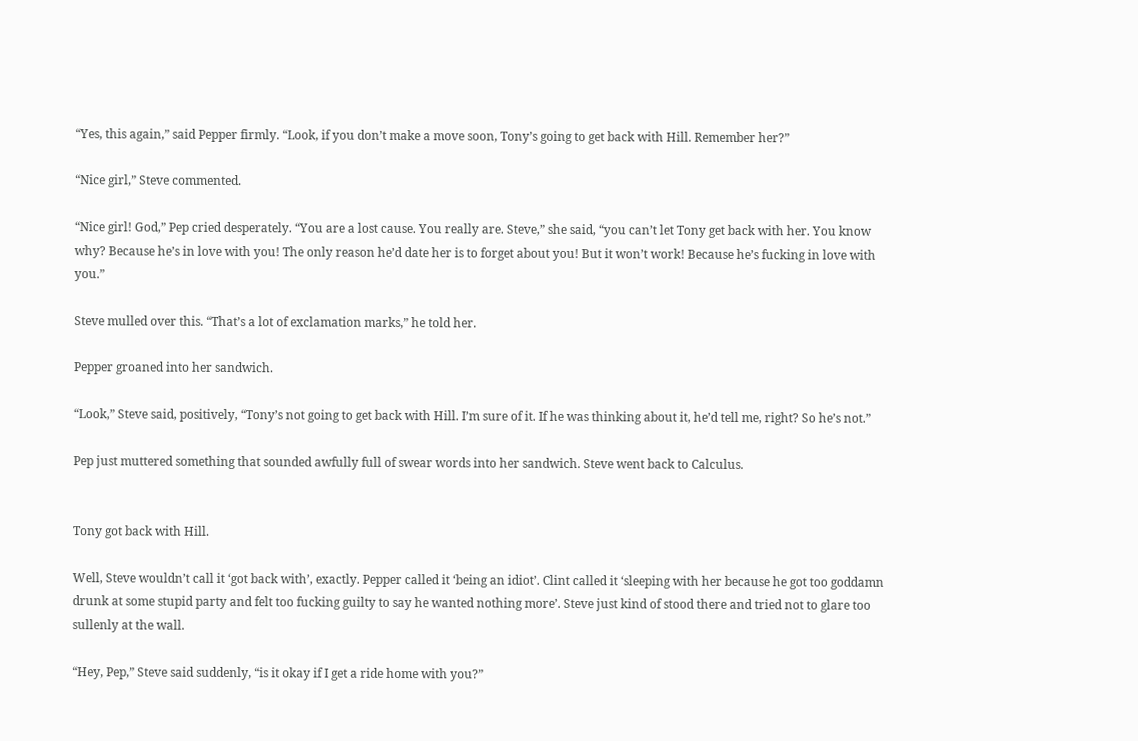“Yes, this again,” said Pepper firmly. “Look, if you don’t make a move soon, Tony’s going to get back with Hill. Remember her?”

“Nice girl,” Steve commented.

“Nice girl! God,” Pep cried desperately. “You are a lost cause. You really are. Steve,” she said, “you can’t let Tony get back with her. You know why? Because he’s in love with you! The only reason he’d date her is to forget about you! But it won’t work! Because he’s fucking in love with you.”

Steve mulled over this. “That’s a lot of exclamation marks,” he told her.

Pepper groaned into her sandwich.

“Look,” Steve said, positively, “Tony’s not going to get back with Hill. I’m sure of it. If he was thinking about it, he’d tell me, right? So he’s not.”

Pep just muttered something that sounded awfully full of swear words into her sandwich. Steve went back to Calculus.


Tony got back with Hill.

Well, Steve wouldn’t call it ‘got back with’, exactly. Pepper called it ‘being an idiot’. Clint called it ‘sleeping with her because he got too goddamn drunk at some stupid party and felt too fucking guilty to say he wanted nothing more’. Steve just kind of stood there and tried not to glare too sullenly at the wall.

“Hey, Pep,” Steve said suddenly, “is it okay if I get a ride home with you?”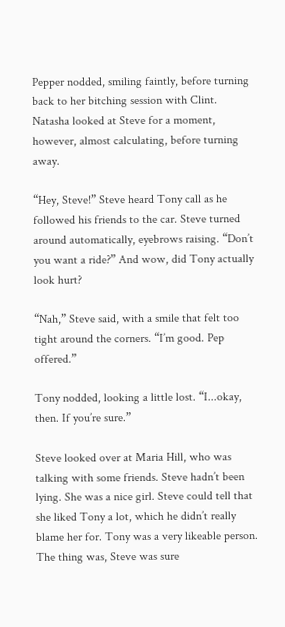Pepper nodded, smiling faintly, before turning back to her bitching session with Clint. Natasha looked at Steve for a moment, however, almost calculating, before turning away.

“Hey, Steve!” Steve heard Tony call as he followed his friends to the car. Steve turned around automatically, eyebrows raising. “Don’t you want a ride?” And wow, did Tony actually look hurt?

“Nah,” Steve said, with a smile that felt too tight around the corners. “I’m good. Pep offered.”

Tony nodded, looking a little lost. “I...okay, then. If you’re sure.”

Steve looked over at Maria Hill, who was talking with some friends. Steve hadn’t been lying. She was a nice girl. Steve could tell that she liked Tony a lot, which he didn’t really blame her for. Tony was a very likeable person. The thing was, Steve was sure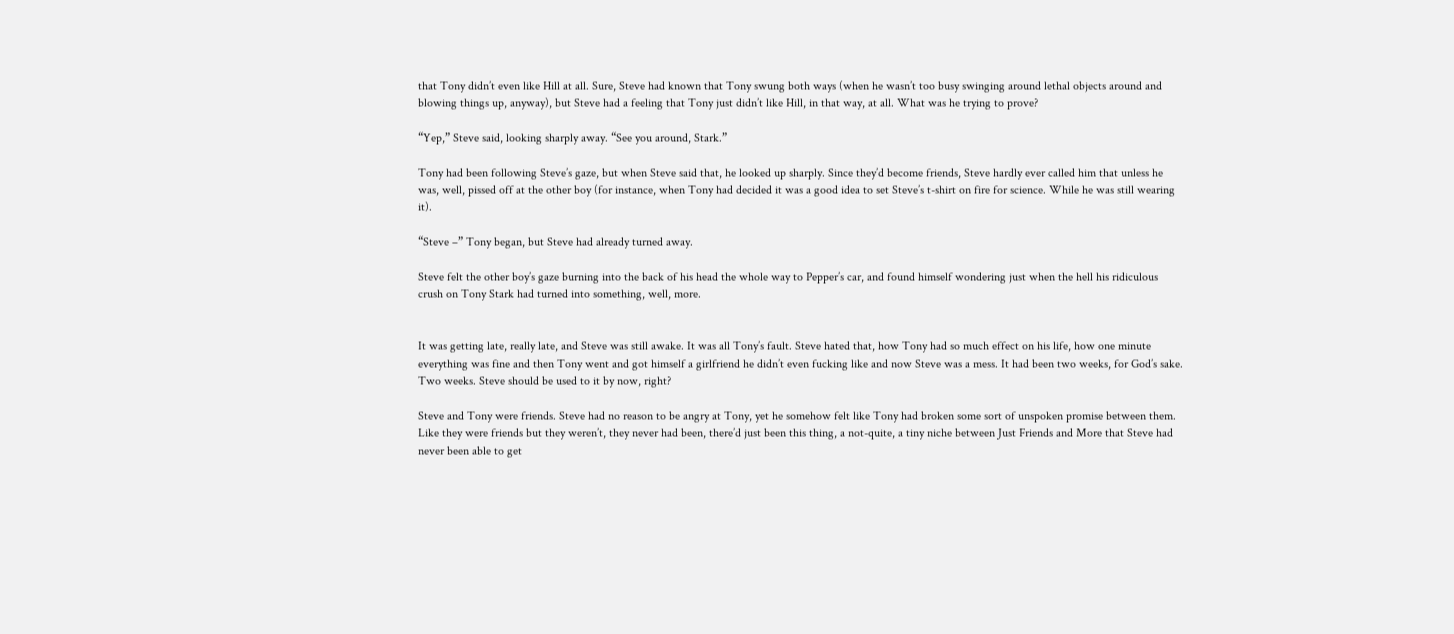that Tony didn’t even like Hill at all. Sure, Steve had known that Tony swung both ways (when he wasn’t too busy swinging around lethal objects around and blowing things up, anyway), but Steve had a feeling that Tony just didn’t like Hill, in that way, at all. What was he trying to prove?

“Yep,” Steve said, looking sharply away. “See you around, Stark.”

Tony had been following Steve’s gaze, but when Steve said that, he looked up sharply. Since they’d become friends, Steve hardly ever called him that unless he was, well, pissed off at the other boy (for instance, when Tony had decided it was a good idea to set Steve’s t-shirt on fire for science. While he was still wearing it).

“Steve –” Tony began, but Steve had already turned away.

Steve felt the other boy’s gaze burning into the back of his head the whole way to Pepper’s car, and found himself wondering just when the hell his ridiculous crush on Tony Stark had turned into something, well, more.


It was getting late, really late, and Steve was still awake. It was all Tony’s fault. Steve hated that, how Tony had so much effect on his life, how one minute everything was fine and then Tony went and got himself a girlfriend he didn’t even fucking like and now Steve was a mess. It had been two weeks, for God’s sake. Two weeks. Steve should be used to it by now, right?

Steve and Tony were friends. Steve had no reason to be angry at Tony, yet he somehow felt like Tony had broken some sort of unspoken promise between them. Like they were friends but they weren’t, they never had been, there’d just been this thing, a not-quite, a tiny niche between Just Friends and More that Steve had never been able to get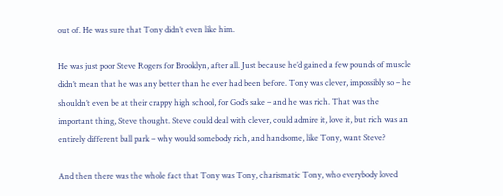out of. He was sure that Tony didn’t even like him.

He was just poor Steve Rogers for Brooklyn, after all. Just because he’d gained a few pounds of muscle didn’t mean that he was any better than he ever had been before. Tony was clever, impossibly so – he shouldn’t even be at their crappy high school, for God’s sake – and he was rich. That was the important thing, Steve thought. Steve could deal with clever, could admire it, love it, but rich was an entirely different ball park – why would somebody rich, and handsome, like Tony, want Steve?

And then there was the whole fact that Tony was Tony, charismatic Tony, who everybody loved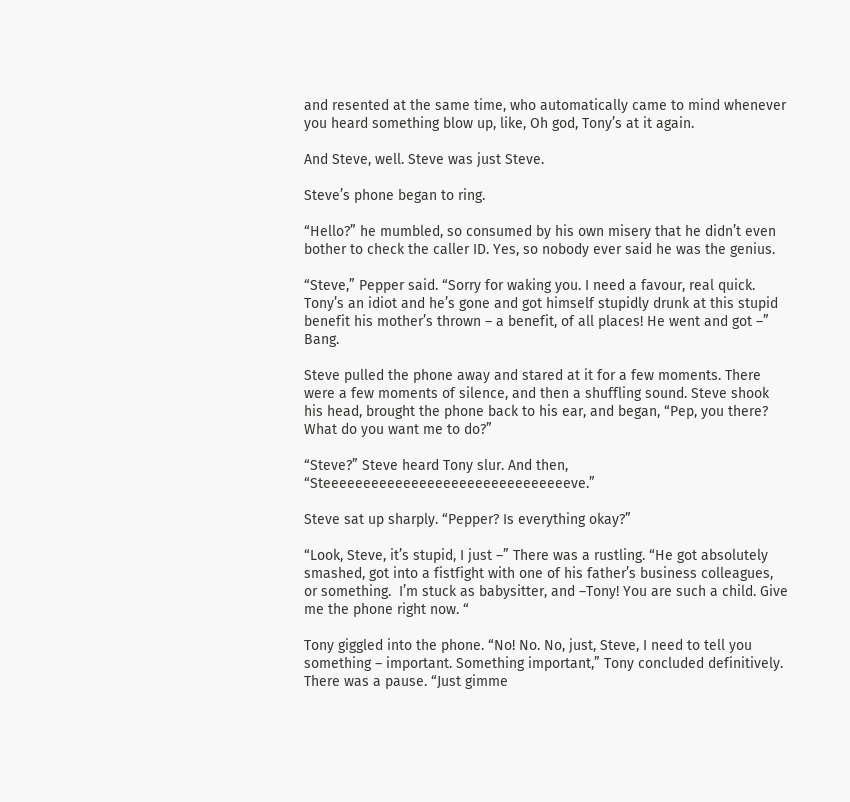and resented at the same time, who automatically came to mind whenever you heard something blow up, like, Oh god, Tony’s at it again.

And Steve, well. Steve was just Steve.

Steve’s phone began to ring.

“Hello?” he mumbled, so consumed by his own misery that he didn’t even bother to check the caller ID. Yes, so nobody ever said he was the genius.

“Steve,” Pepper said. “Sorry for waking you. I need a favour, real quick. Tony’s an idiot and he’s gone and got himself stupidly drunk at this stupid benefit his mother’s thrown – a benefit, of all places! He went and got –” Bang.

Steve pulled the phone away and stared at it for a few moments. There were a few moments of silence, and then a shuffling sound. Steve shook his head, brought the phone back to his ear, and began, “Pep, you there? What do you want me to do?”

“Steve?” Steve heard Tony slur. And then, “Steeeeeeeeeeeeeeeeeeeeeeeeeeeeeeeve.”

Steve sat up sharply. “Pepper? Is everything okay?”

“Look, Steve, it’s stupid, I just –” There was a rustling. “He got absolutely smashed, got into a fistfight with one of his father’s business colleagues, or something.  I’m stuck as babysitter, and –Tony! You are such a child. Give me the phone right now. “

Tony giggled into the phone. “No! No. No, just, Steve, I need to tell you something – important. Something important,” Tony concluded definitively. There was a pause. “Just gimme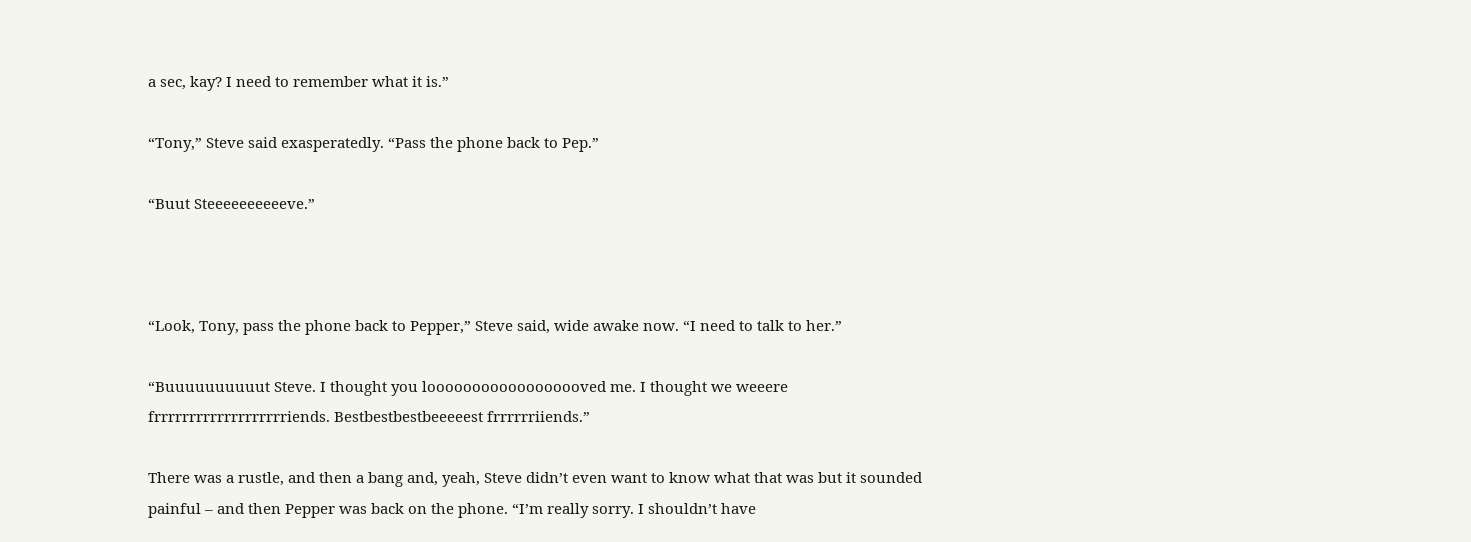a sec, kay? I need to remember what it is.”

“Tony,” Steve said exasperatedly. “Pass the phone back to Pep.”

“Buut Steeeeeeeeeeve.”



“Look, Tony, pass the phone back to Pepper,” Steve said, wide awake now. “I need to talk to her.”

“Buuuuuuuuuut Steve. I thought you loooooooooooooooooved me. I thought we weeere frrrrrrrrrrrrrrrrrrriends. Bestbestbestbeeeeest frrrrrriiends.”

There was a rustle, and then a bang and, yeah, Steve didn’t even want to know what that was but it sounded painful – and then Pepper was back on the phone. “I’m really sorry. I shouldn’t have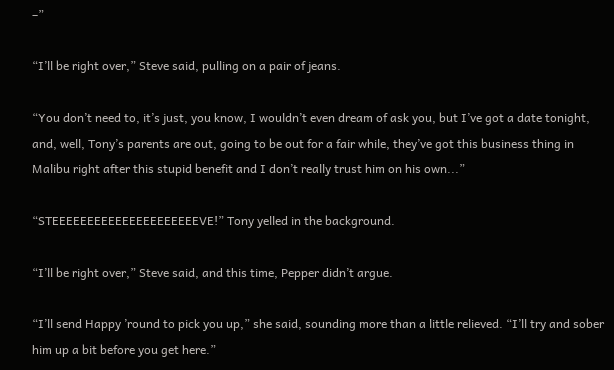–”

“I’ll be right over,” Steve said, pulling on a pair of jeans.

“You don’t need to, it’s just, you know, I wouldn’t even dream of ask you, but I’ve got a date tonight, and, well, Tony’s parents are out, going to be out for a fair while, they’ve got this business thing in Malibu right after this stupid benefit and I don’t really trust him on his own...”

“STEEEEEEEEEEEEEEEEEEEEEVE!” Tony yelled in the background.

“I’ll be right over,” Steve said, and this time, Pepper didn’t argue.

“I’ll send Happy ’round to pick you up,” she said, sounding more than a little relieved. “I’ll try and sober him up a bit before you get here.”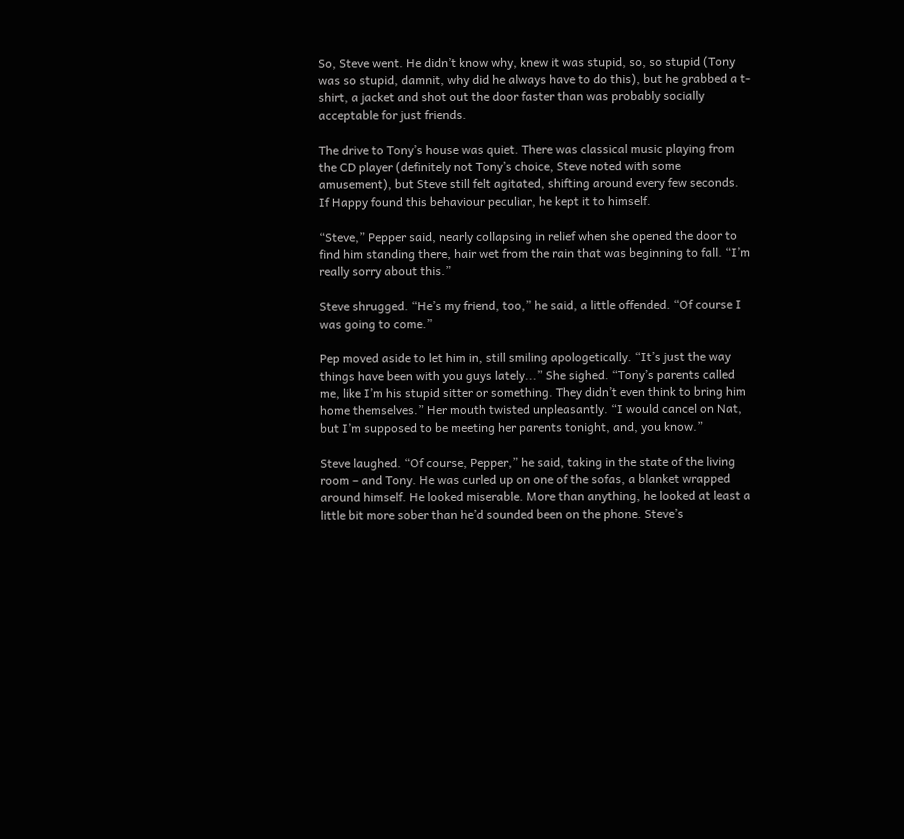So, Steve went. He didn’t know why, knew it was stupid, so, so stupid (Tony was so stupid, damnit, why did he always have to do this), but he grabbed a t-shirt, a jacket and shot out the door faster than was probably socially acceptable for just friends.

The drive to Tony’s house was quiet. There was classical music playing from the CD player (definitely not Tony’s choice, Steve noted with some amusement), but Steve still felt agitated, shifting around every few seconds. If Happy found this behaviour peculiar, he kept it to himself.

“Steve,” Pepper said, nearly collapsing in relief when she opened the door to find him standing there, hair wet from the rain that was beginning to fall. “I’m really sorry about this.”

Steve shrugged. “He’s my friend, too,” he said, a little offended. “Of course I was going to come.”

Pep moved aside to let him in, still smiling apologetically. “It’s just the way things have been with you guys lately...” She sighed. “Tony’s parents called me, like I’m his stupid sitter or something. They didn’t even think to bring him home themselves.” Her mouth twisted unpleasantly. “I would cancel on Nat, but I’m supposed to be meeting her parents tonight, and, you know.”

Steve laughed. “Of course, Pepper,” he said, taking in the state of the living room – and Tony. He was curled up on one of the sofas, a blanket wrapped around himself. He looked miserable. More than anything, he looked at least a little bit more sober than he’d sounded been on the phone. Steve’s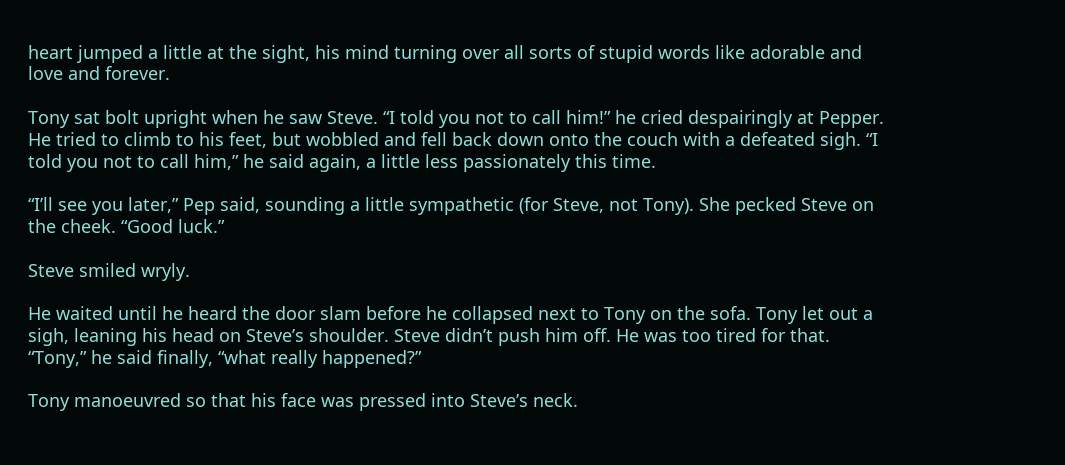heart jumped a little at the sight, his mind turning over all sorts of stupid words like adorable and love and forever.

Tony sat bolt upright when he saw Steve. “I told you not to call him!” he cried despairingly at Pepper. He tried to climb to his feet, but wobbled and fell back down onto the couch with a defeated sigh. “I told you not to call him,” he said again, a little less passionately this time.

“I’ll see you later,” Pep said, sounding a little sympathetic (for Steve, not Tony). She pecked Steve on the cheek. “Good luck.”

Steve smiled wryly.

He waited until he heard the door slam before he collapsed next to Tony on the sofa. Tony let out a sigh, leaning his head on Steve’s shoulder. Steve didn’t push him off. He was too tired for that. “Tony,” he said finally, “what really happened?”

Tony manoeuvred so that his face was pressed into Steve’s neck.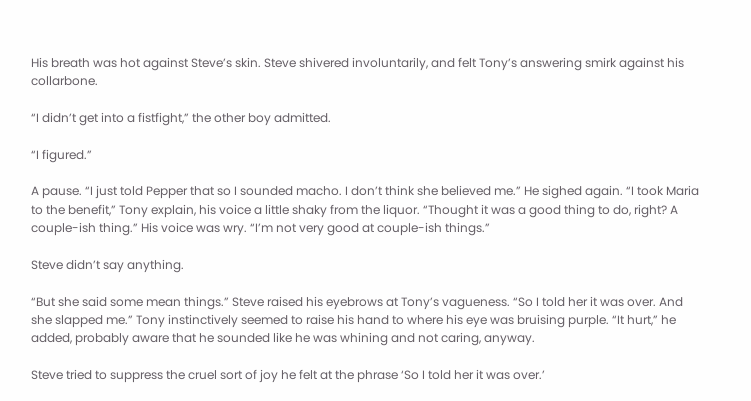His breath was hot against Steve’s skin. Steve shivered involuntarily, and felt Tony’s answering smirk against his collarbone.

“I didn’t get into a fistfight,” the other boy admitted.

“I figured.”

A pause. “I just told Pepper that so I sounded macho. I don’t think she believed me.” He sighed again. “I took Maria to the benefit,” Tony explain, his voice a little shaky from the liquor. “Thought it was a good thing to do, right? A couple-ish thing.” His voice was wry. “I’m not very good at couple-ish things.”

Steve didn’t say anything.

“But she said some mean things.” Steve raised his eyebrows at Tony’s vagueness. “So I told her it was over. And she slapped me.” Tony instinctively seemed to raise his hand to where his eye was bruising purple. “It hurt,” he added, probably aware that he sounded like he was whining and not caring, anyway.

Steve tried to suppress the cruel sort of joy he felt at the phrase ‘So I told her it was over.’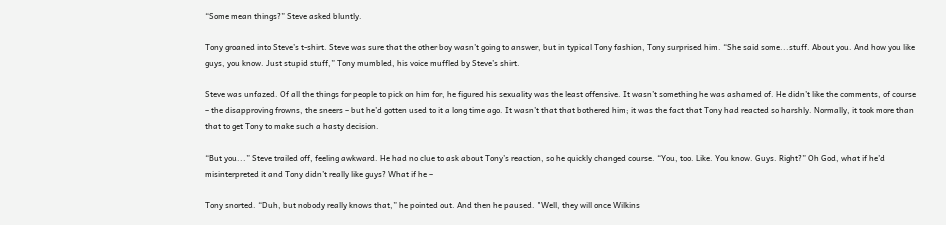“Some mean things?” Steve asked bluntly.

Tony groaned into Steve’s t-shirt. Steve was sure that the other boy wasn’t going to answer, but in typical Tony fashion, Tony surprised him. “She said some...stuff. About you. And how you like guys, you know. Just stupid stuff,” Tony mumbled, his voice muffled by Steve’s shirt.

Steve was unfazed. Of all the things for people to pick on him for, he figured his sexuality was the least offensive. It wasn’t something he was ashamed of. He didn’t like the comments, of course – the disapproving frowns, the sneers – but he’d gotten used to it a long time ago. It wasn’t that that bothered him; it was the fact that Tony had reacted so harshly. Normally, it took more than that to get Tony to make such a hasty decision.

“But you...” Steve trailed off, feeling awkward. He had no clue to ask about Tony’s reaction, so he quickly changed course. “You, too. Like. You know. Guys. Right?” Oh God, what if he’d misinterpreted it and Tony didn’t really like guys? What if he –

Tony snorted. “Duh, but nobody really knows that,” he pointed out. And then he paused. "Well, they will once Wilkins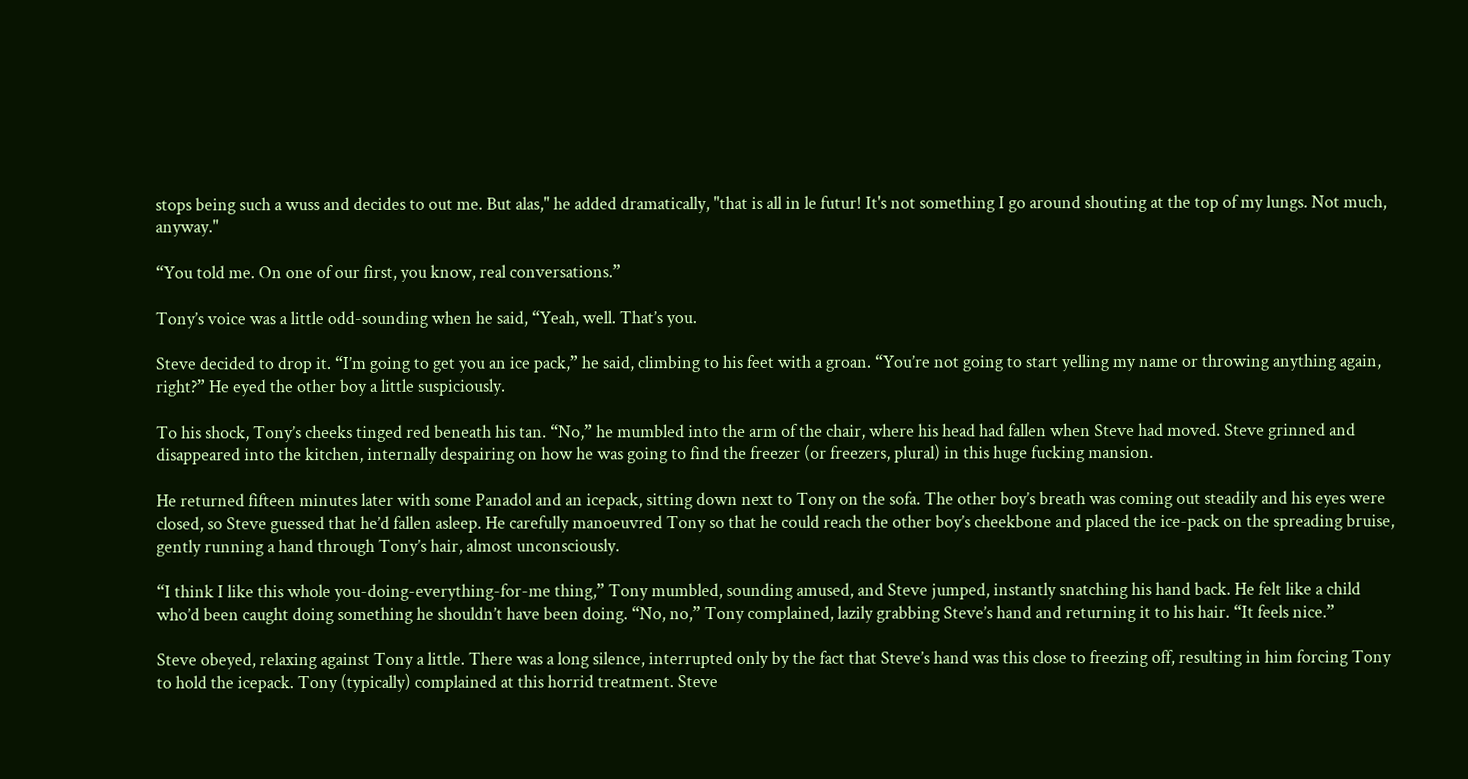stops being such a wuss and decides to out me. But alas," he added dramatically, "that is all in le futur! It's not something I go around shouting at the top of my lungs. Not much, anyway."

“You told me. On one of our first, you know, real conversations.”

Tony’s voice was a little odd-sounding when he said, “Yeah, well. That’s you.

Steve decided to drop it. “I’m going to get you an ice pack,” he said, climbing to his feet with a groan. “You’re not going to start yelling my name or throwing anything again, right?” He eyed the other boy a little suspiciously.

To his shock, Tony’s cheeks tinged red beneath his tan. “No,” he mumbled into the arm of the chair, where his head had fallen when Steve had moved. Steve grinned and disappeared into the kitchen, internally despairing on how he was going to find the freezer (or freezers, plural) in this huge fucking mansion.

He returned fifteen minutes later with some Panadol and an icepack, sitting down next to Tony on the sofa. The other boy’s breath was coming out steadily and his eyes were closed, so Steve guessed that he’d fallen asleep. He carefully manoeuvred Tony so that he could reach the other boy’s cheekbone and placed the ice-pack on the spreading bruise, gently running a hand through Tony’s hair, almost unconsciously.

“I think I like this whole you-doing-everything-for-me thing,” Tony mumbled, sounding amused, and Steve jumped, instantly snatching his hand back. He felt like a child who’d been caught doing something he shouldn’t have been doing. “No, no,” Tony complained, lazily grabbing Steve’s hand and returning it to his hair. “It feels nice.”

Steve obeyed, relaxing against Tony a little. There was a long silence, interrupted only by the fact that Steve’s hand was this close to freezing off, resulting in him forcing Tony to hold the icepack. Tony (typically) complained at this horrid treatment. Steve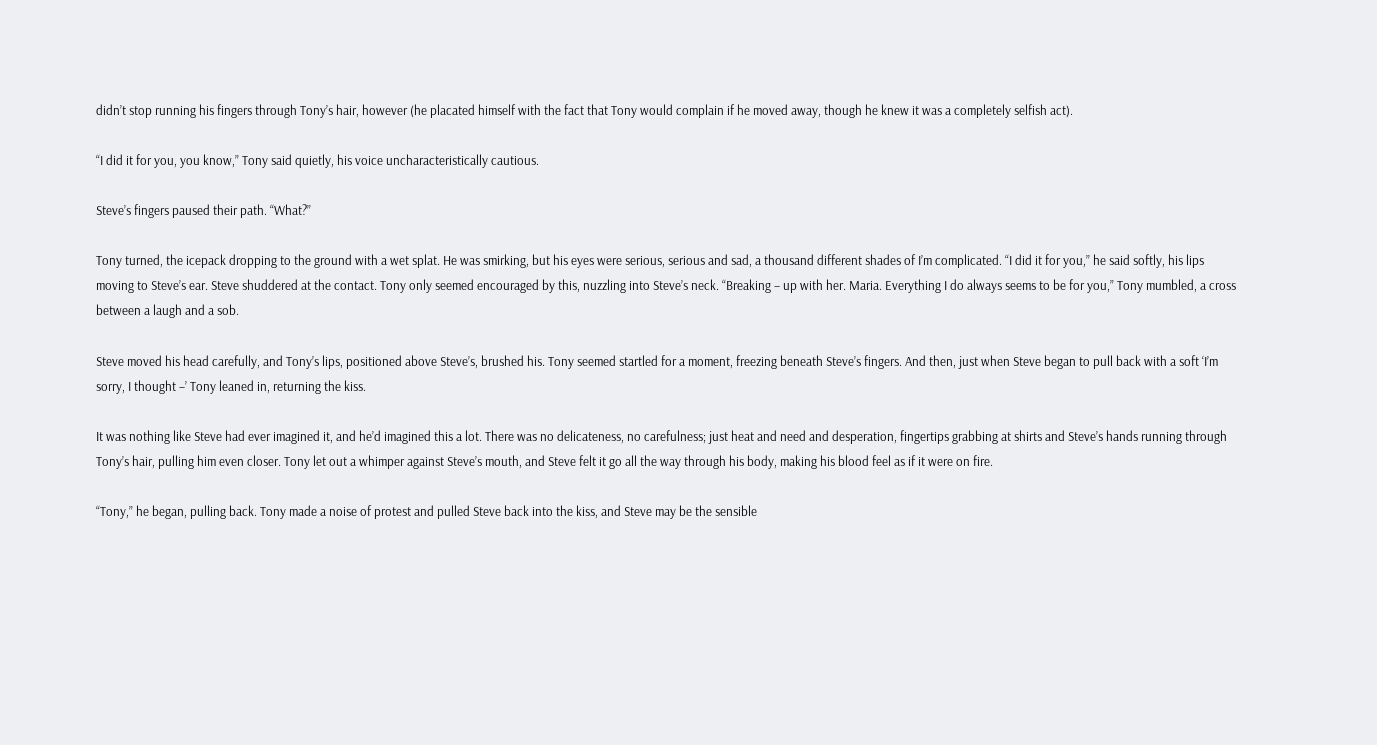didn’t stop running his fingers through Tony’s hair, however (he placated himself with the fact that Tony would complain if he moved away, though he knew it was a completely selfish act).

“I did it for you, you know,” Tony said quietly, his voice uncharacteristically cautious.

Steve’s fingers paused their path. “What?”

Tony turned, the icepack dropping to the ground with a wet splat. He was smirking, but his eyes were serious, serious and sad, a thousand different shades of I’m complicated. “I did it for you,” he said softly, his lips moving to Steve’s ear. Steve shuddered at the contact. Tony only seemed encouraged by this, nuzzling into Steve’s neck. “Breaking – up with her. Maria. Everything I do always seems to be for you,” Tony mumbled, a cross between a laugh and a sob.

Steve moved his head carefully, and Tony’s lips, positioned above Steve’s, brushed his. Tony seemed startled for a moment, freezing beneath Steve’s fingers. And then, just when Steve began to pull back with a soft ‘I’m sorry, I thought –’ Tony leaned in, returning the kiss.

It was nothing like Steve had ever imagined it, and he’d imagined this a lot. There was no delicateness, no carefulness; just heat and need and desperation, fingertips grabbing at shirts and Steve’s hands running through Tony’s hair, pulling him even closer. Tony let out a whimper against Steve’s mouth, and Steve felt it go all the way through his body, making his blood feel as if it were on fire.

“Tony,” he began, pulling back. Tony made a noise of protest and pulled Steve back into the kiss, and Steve may be the sensible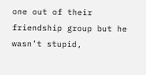one out of their friendship group but he wasn’t stupid,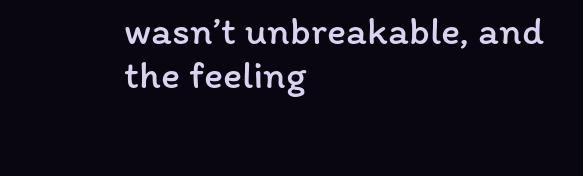wasn’t unbreakable, and the feeling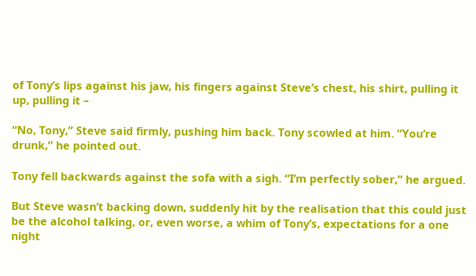of Tony’s lips against his jaw, his fingers against Steve’s chest, his shirt, pulling it up, pulling it –

“No, Tony,” Steve said firmly, pushing him back. Tony scowled at him. “You’re drunk,” he pointed out.

Tony fell backwards against the sofa with a sigh. “I’m perfectly sober,” he argued.

But Steve wasn’t backing down, suddenly hit by the realisation that this could just be the alcohol talking, or, even worse, a whim of Tony’s, expectations for a one night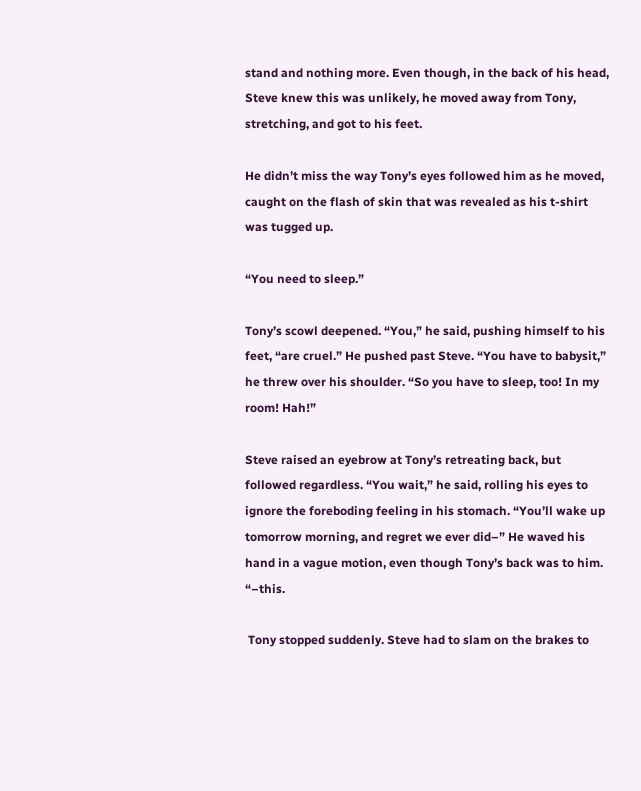stand and nothing more. Even though, in the back of his head, Steve knew this was unlikely, he moved away from Tony, stretching, and got to his feet.

He didn’t miss the way Tony’s eyes followed him as he moved, caught on the flash of skin that was revealed as his t-shirt was tugged up.

“You need to sleep.”

Tony’s scowl deepened. “You,” he said, pushing himself to his feet, “are cruel.” He pushed past Steve. “You have to babysit,” he threw over his shoulder. “So you have to sleep, too! In my room! Hah!”

Steve raised an eyebrow at Tony’s retreating back, but followed regardless. “You wait,” he said, rolling his eyes to ignore the foreboding feeling in his stomach. “You’ll wake up tomorrow morning, and regret we ever did–” He waved his hand in a vague motion, even though Tony’s back was to him. “–this.

 Tony stopped suddenly. Steve had to slam on the brakes to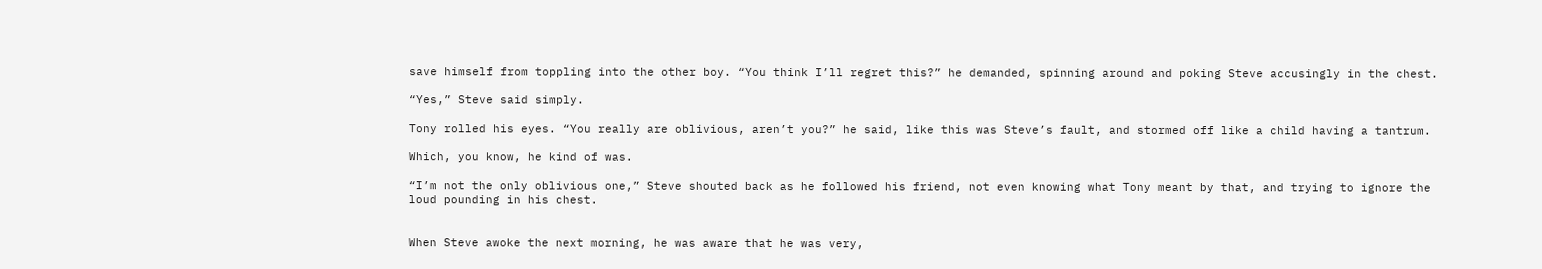save himself from toppling into the other boy. “You think I’ll regret this?” he demanded, spinning around and poking Steve accusingly in the chest.

“Yes,” Steve said simply.

Tony rolled his eyes. “You really are oblivious, aren’t you?” he said, like this was Steve’s fault, and stormed off like a child having a tantrum.

Which, you know, he kind of was.

“I’m not the only oblivious one,” Steve shouted back as he followed his friend, not even knowing what Tony meant by that, and trying to ignore the loud pounding in his chest.


When Steve awoke the next morning, he was aware that he was very,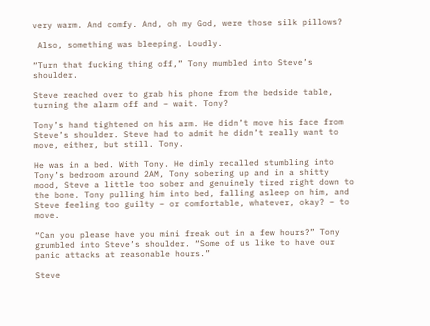very warm. And comfy. And, oh my God, were those silk pillows?

 Also, something was bleeping. Loudly.

“Turn that fucking thing off,” Tony mumbled into Steve’s shoulder.

Steve reached over to grab his phone from the bedside table, turning the alarm off and – wait. Tony?

Tony’s hand tightened on his arm. He didn’t move his face from Steve’s shoulder. Steve had to admit he didn’t really want to move, either, but still. Tony.

He was in a bed. With Tony. He dimly recalled stumbling into Tony’s bedroom around 2AM, Tony sobering up and in a shitty mood, Steve a little too sober and genuinely tired right down to the bone. Tony pulling him into bed, falling asleep on him, and Steve feeling too guilty – or comfortable, whatever, okay? – to move.

“Can you please have you mini freak out in a few hours?” Tony grumbled into Steve’s shoulder. “Some of us like to have our panic attacks at reasonable hours.”

Steve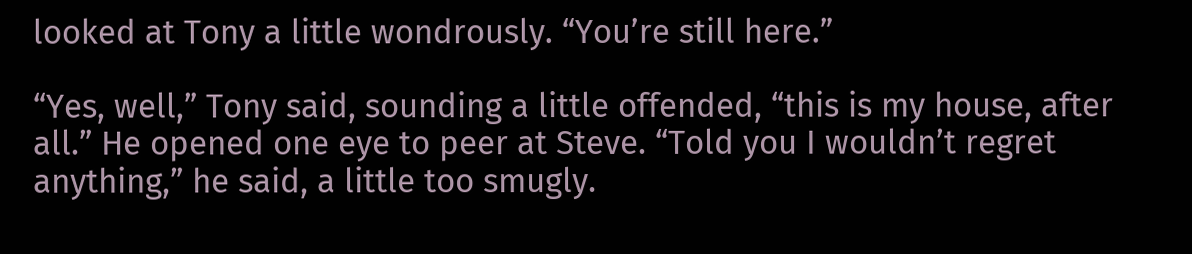looked at Tony a little wondrously. “You’re still here.”

“Yes, well,” Tony said, sounding a little offended, “this is my house, after all.” He opened one eye to peer at Steve. “Told you I wouldn’t regret anything,” he said, a little too smugly.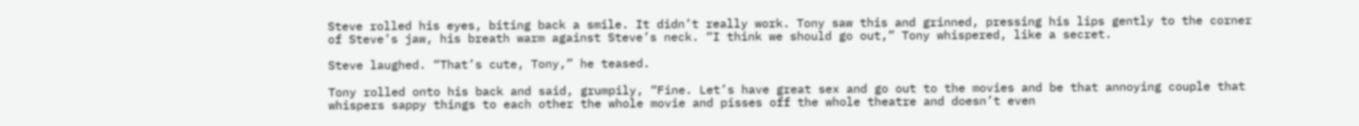Steve rolled his eyes, biting back a smile. It didn’t really work. Tony saw this and grinned, pressing his lips gently to the corner of Steve’s jaw, his breath warm against Steve’s neck. “I think we should go out,” Tony whispered, like a secret.

Steve laughed. “That’s cute, Tony,” he teased.

Tony rolled onto his back and said, grumpily, “Fine. Let’s have great sex and go out to the movies and be that annoying couple that whispers sappy things to each other the whole movie and pisses off the whole theatre and doesn’t even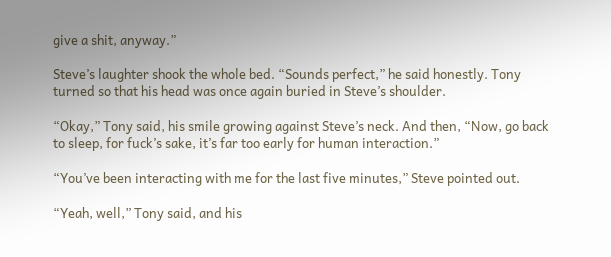give a shit, anyway.”

Steve’s laughter shook the whole bed. “Sounds perfect,” he said honestly. Tony turned so that his head was once again buried in Steve’s shoulder.

“Okay,” Tony said, his smile growing against Steve’s neck. And then, “Now, go back to sleep, for fuck’s sake, it’s far too early for human interaction.”

“You’ve been interacting with me for the last five minutes,” Steve pointed out.

“Yeah, well,” Tony said, and his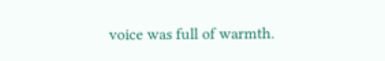voice was full of warmth.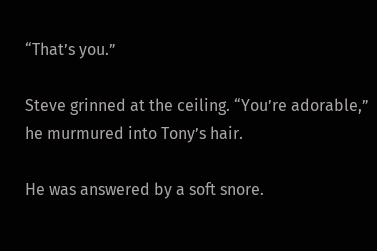“That’s you.”

Steve grinned at the ceiling. “You’re adorable,” he murmured into Tony’s hair.

He was answered by a soft snore.